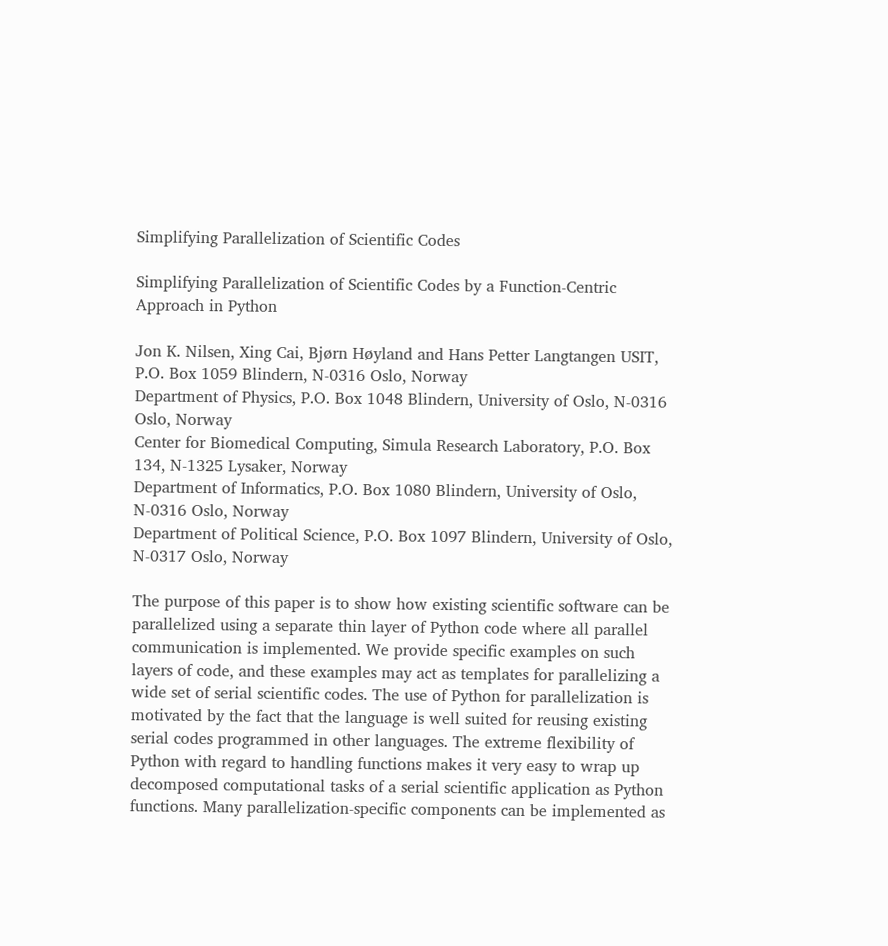Simplifying Parallelization of Scientific Codes

Simplifying Parallelization of Scientific Codes by a Function-Centric Approach in Python

Jon K. Nilsen, Xing Cai, Bjørn Høyland and Hans Petter Langtangen USIT, P.O. Box 1059 Blindern, N-0316 Oslo, Norway
Department of Physics, P.O. Box 1048 Blindern, University of Oslo, N-0316 Oslo, Norway
Center for Biomedical Computing, Simula Research Laboratory, P.O. Box 134, N-1325 Lysaker, Norway
Department of Informatics, P.O. Box 1080 Blindern, University of Oslo, N-0316 Oslo, Norway
Department of Political Science, P.O. Box 1097 Blindern, University of Oslo, N-0317 Oslo, Norway

The purpose of this paper is to show how existing scientific software can be parallelized using a separate thin layer of Python code where all parallel communication is implemented. We provide specific examples on such layers of code, and these examples may act as templates for parallelizing a wide set of serial scientific codes. The use of Python for parallelization is motivated by the fact that the language is well suited for reusing existing serial codes programmed in other languages. The extreme flexibility of Python with regard to handling functions makes it very easy to wrap up decomposed computational tasks of a serial scientific application as Python functions. Many parallelization-specific components can be implemented as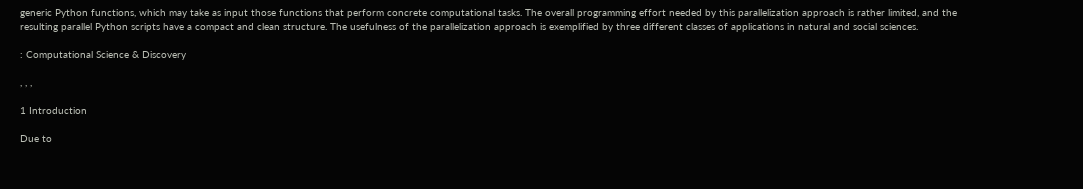generic Python functions, which may take as input those functions that perform concrete computational tasks. The overall programming effort needed by this parallelization approach is rather limited, and the resulting parallel Python scripts have a compact and clean structure. The usefulness of the parallelization approach is exemplified by three different classes of applications in natural and social sciences.

: Computational Science & Discovery

, , ,

1 Introduction

Due to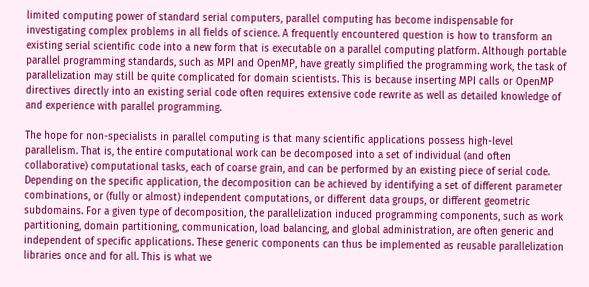limited computing power of standard serial computers, parallel computing has become indispensable for investigating complex problems in all fields of science. A frequently encountered question is how to transform an existing serial scientific code into a new form that is executable on a parallel computing platform. Although portable parallel programming standards, such as MPI and OpenMP, have greatly simplified the programming work, the task of parallelization may still be quite complicated for domain scientists. This is because inserting MPI calls or OpenMP directives directly into an existing serial code often requires extensive code rewrite as well as detailed knowledge of and experience with parallel programming.

The hope for non-specialists in parallel computing is that many scientific applications possess high-level parallelism. That is, the entire computational work can be decomposed into a set of individual (and often collaborative) computational tasks, each of coarse grain, and can be performed by an existing piece of serial code. Depending on the specific application, the decomposition can be achieved by identifying a set of different parameter combinations, or (fully or almost) independent computations, or different data groups, or different geometric subdomains. For a given type of decomposition, the parallelization induced programming components, such as work partitioning, domain partitioning, communication, load balancing, and global administration, are often generic and independent of specific applications. These generic components can thus be implemented as reusable parallelization libraries once and for all. This is what we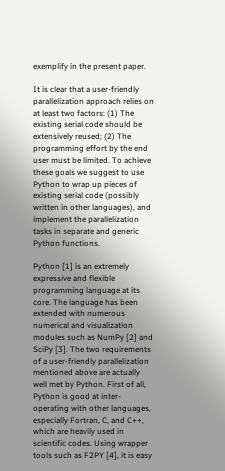exemplify in the present paper.

It is clear that a user-friendly parallelization approach relies on at least two factors: (1) The existing serial code should be extensively reused; (2) The programming effort by the end user must be limited. To achieve these goals we suggest to use Python to wrap up pieces of existing serial code (possibly written in other languages), and implement the parallelization tasks in separate and generic Python functions.

Python [1] is an extremely expressive and flexible programming language at its core. The language has been extended with numerous numerical and visualization modules such as NumPy [2] and SciPy [3]. The two requirements of a user-friendly parallelization mentioned above are actually well met by Python. First of all, Python is good at inter-operating with other languages, especially Fortran, C, and C++, which are heavily used in scientific codes. Using wrapper tools such as F2PY [4], it is easy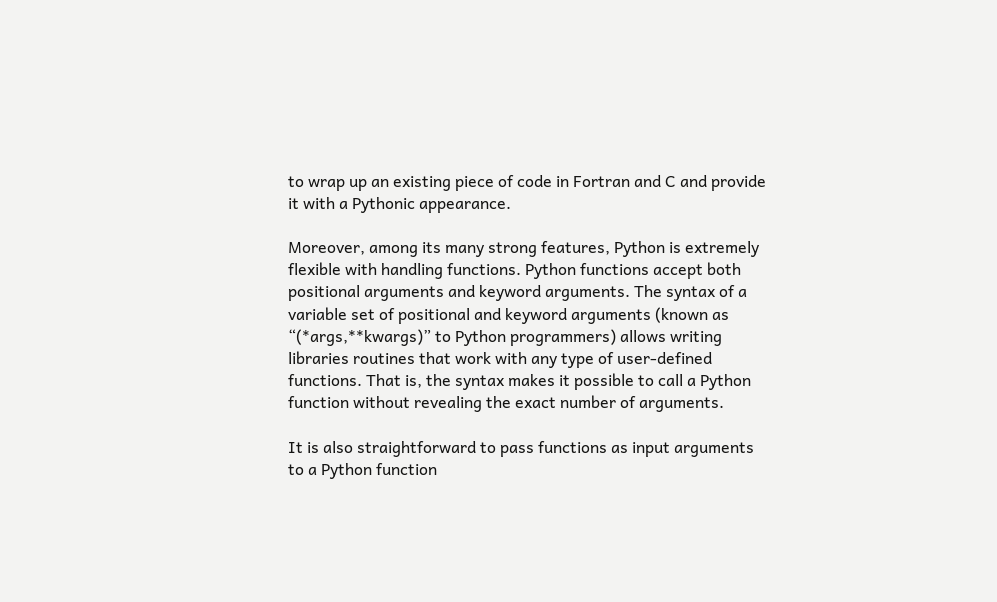to wrap up an existing piece of code in Fortran and C and provide it with a Pythonic appearance.

Moreover, among its many strong features, Python is extremely flexible with handling functions. Python functions accept both positional arguments and keyword arguments. The syntax of a variable set of positional and keyword arguments (known as “(*args,**kwargs)” to Python programmers) allows writing libraries routines that work with any type of user-defined functions. That is, the syntax makes it possible to call a Python function without revealing the exact number of arguments.

It is also straightforward to pass functions as input arguments to a Python function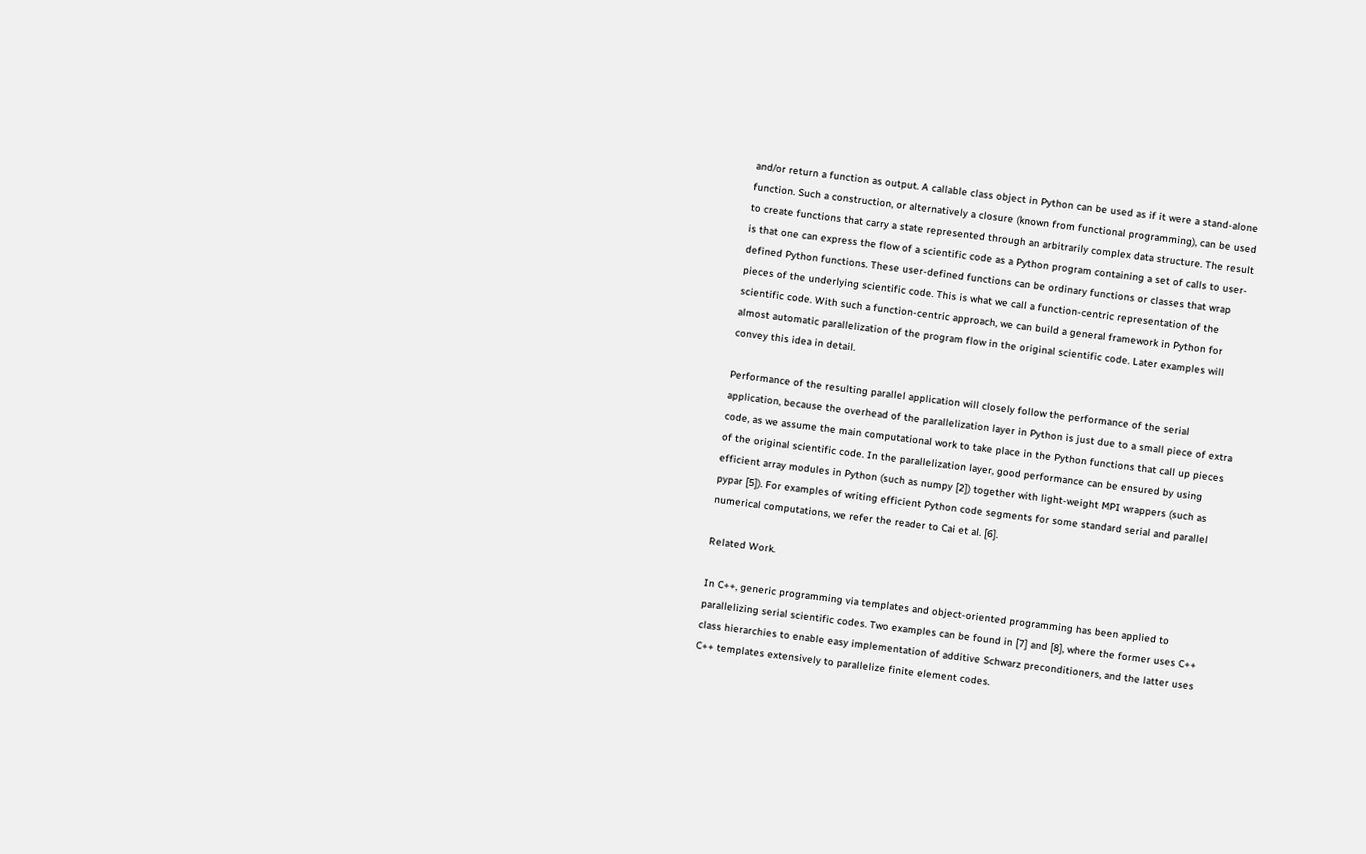and/or return a function as output. A callable class object in Python can be used as if it were a stand-alone function. Such a construction, or alternatively a closure (known from functional programming), can be used to create functions that carry a state represented through an arbitrarily complex data structure. The result is that one can express the flow of a scientific code as a Python program containing a set of calls to user-defined Python functions. These user-defined functions can be ordinary functions or classes that wrap pieces of the underlying scientific code. This is what we call a function-centric representation of the scientific code. With such a function-centric approach, we can build a general framework in Python for almost automatic parallelization of the program flow in the original scientific code. Later examples will convey this idea in detail.

Performance of the resulting parallel application will closely follow the performance of the serial application, because the overhead of the parallelization layer in Python is just due to a small piece of extra code, as we assume the main computational work to take place in the Python functions that call up pieces of the original scientific code. In the parallelization layer, good performance can be ensured by using efficient array modules in Python (such as numpy [2]) together with light-weight MPI wrappers (such as pypar [5]). For examples of writing efficient Python code segments for some standard serial and parallel numerical computations, we refer the reader to Cai et al. [6].

Related Work.

In C++, generic programming via templates and object-oriented programming has been applied to parallelizing serial scientific codes. Two examples can be found in [7] and [8], where the former uses C++ class hierarchies to enable easy implementation of additive Schwarz preconditioners, and the latter uses C++ templates extensively to parallelize finite element codes.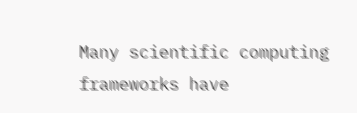Many scientific computing frameworks have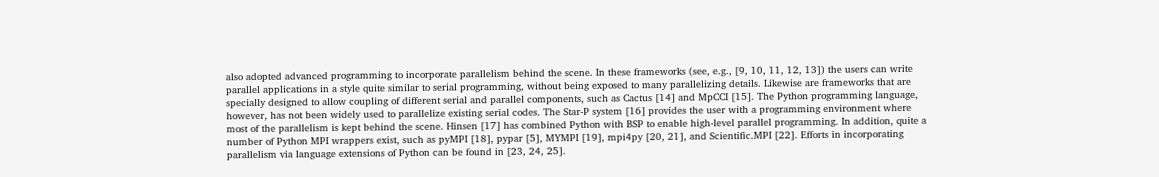also adopted advanced programming to incorporate parallelism behind the scene. In these frameworks (see, e.g., [9, 10, 11, 12, 13]) the users can write parallel applications in a style quite similar to serial programming, without being exposed to many parallelizing details. Likewise are frameworks that are specially designed to allow coupling of different serial and parallel components, such as Cactus [14] and MpCCI [15]. The Python programming language, however, has not been widely used to parallelize existing serial codes. The Star-P system [16] provides the user with a programming environment where most of the parallelism is kept behind the scene. Hinsen [17] has combined Python with BSP to enable high-level parallel programming. In addition, quite a number of Python MPI wrappers exist, such as pyMPI [18], pypar [5], MYMPI [19], mpi4py [20, 21], and Scientific.MPI [22]. Efforts in incorporating parallelism via language extensions of Python can be found in [23, 24, 25].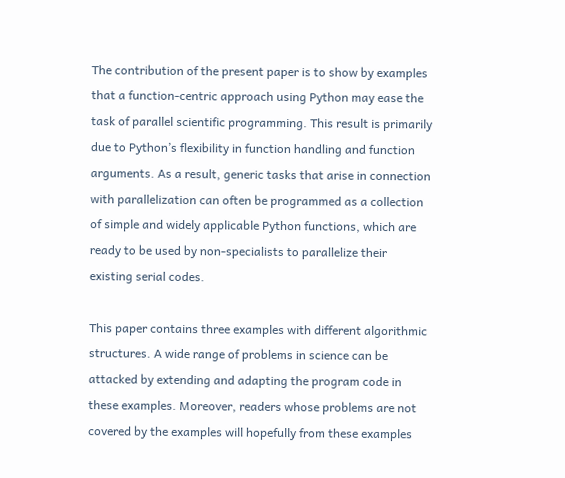The contribution of the present paper is to show by examples that a function-centric approach using Python may ease the task of parallel scientific programming. This result is primarily due to Python’s flexibility in function handling and function arguments. As a result, generic tasks that arise in connection with parallelization can often be programmed as a collection of simple and widely applicable Python functions, which are ready to be used by non-specialists to parallelize their existing serial codes.

This paper contains three examples with different algorithmic structures. A wide range of problems in science can be attacked by extending and adapting the program code in these examples. Moreover, readers whose problems are not covered by the examples will hopefully from these examples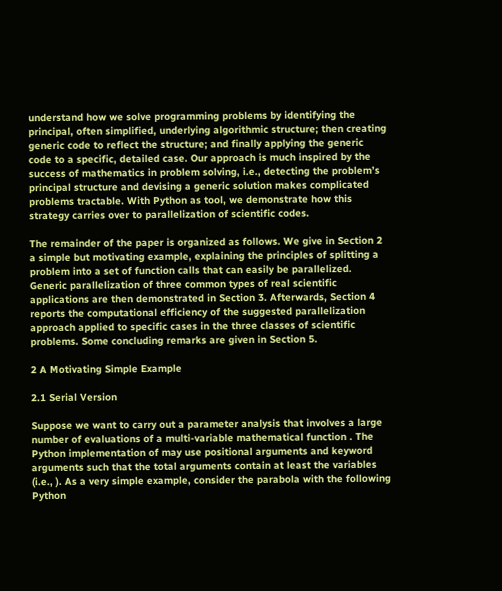understand how we solve programming problems by identifying the principal, often simplified, underlying algorithmic structure; then creating generic code to reflect the structure; and finally applying the generic code to a specific, detailed case. Our approach is much inspired by the success of mathematics in problem solving, i.e., detecting the problem’s principal structure and devising a generic solution makes complicated problems tractable. With Python as tool, we demonstrate how this strategy carries over to parallelization of scientific codes.

The remainder of the paper is organized as follows. We give in Section 2 a simple but motivating example, explaining the principles of splitting a problem into a set of function calls that can easily be parallelized. Generic parallelization of three common types of real scientific applications are then demonstrated in Section 3. Afterwards, Section 4 reports the computational efficiency of the suggested parallelization approach applied to specific cases in the three classes of scientific problems. Some concluding remarks are given in Section 5.

2 A Motivating Simple Example

2.1 Serial Version

Suppose we want to carry out a parameter analysis that involves a large number of evaluations of a multi-variable mathematical function . The Python implementation of may use positional arguments and keyword arguments such that the total arguments contain at least the variables (i.e., ). As a very simple example, consider the parabola with the following Python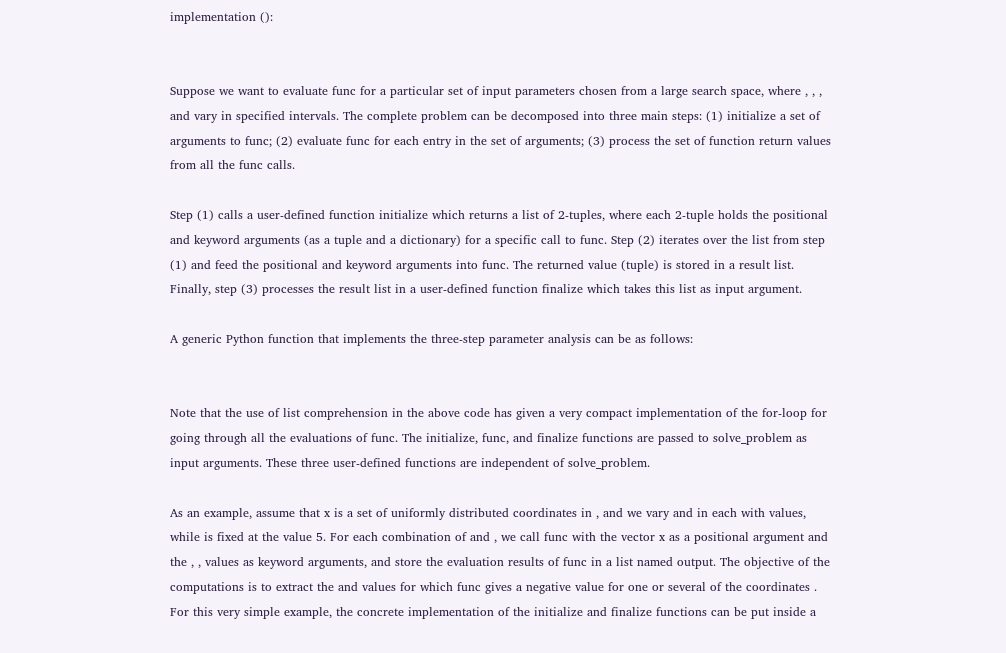implementation ():


Suppose we want to evaluate func for a particular set of input parameters chosen from a large search space, where , , , and vary in specified intervals. The complete problem can be decomposed into three main steps: (1) initialize a set of arguments to func; (2) evaluate func for each entry in the set of arguments; (3) process the set of function return values from all the func calls.

Step (1) calls a user-defined function initialize which returns a list of 2-tuples, where each 2-tuple holds the positional and keyword arguments (as a tuple and a dictionary) for a specific call to func. Step (2) iterates over the list from step (1) and feed the positional and keyword arguments into func. The returned value (tuple) is stored in a result list. Finally, step (3) processes the result list in a user-defined function finalize which takes this list as input argument.

A generic Python function that implements the three-step parameter analysis can be as follows:


Note that the use of list comprehension in the above code has given a very compact implementation of the for-loop for going through all the evaluations of func. The initialize, func, and finalize functions are passed to solve_problem as input arguments. These three user-defined functions are independent of solve_problem.

As an example, assume that x is a set of uniformly distributed coordinates in , and we vary and in each with values, while is fixed at the value 5. For each combination of and , we call func with the vector x as a positional argument and the , , values as keyword arguments, and store the evaluation results of func in a list named output. The objective of the computations is to extract the and values for which func gives a negative value for one or several of the coordinates . For this very simple example, the concrete implementation of the initialize and finalize functions can be put inside a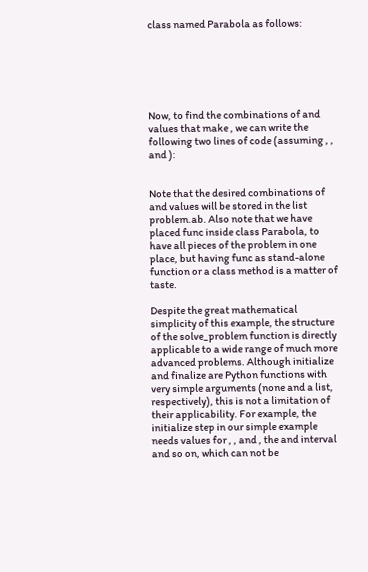class named Parabola as follows:






Now, to find the combinations of and values that make , we can write the following two lines of code (assuming , , and ):


Note that the desired combinations of and values will be stored in the list problem.ab. Also note that we have placed func inside class Parabola, to have all pieces of the problem in one place, but having func as stand-alone function or a class method is a matter of taste.

Despite the great mathematical simplicity of this example, the structure of the solve_problem function is directly applicable to a wide range of much more advanced problems. Although initialize and finalize are Python functions with very simple arguments (none and a list, respectively), this is not a limitation of their applicability. For example, the initialize step in our simple example needs values for , , and , the and interval and so on, which can not be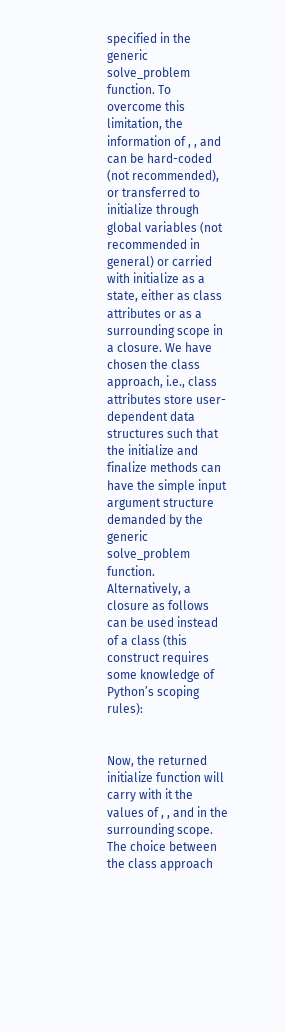specified in the generic solve_problem function. To overcome this limitation, the information of , , and can be hard-coded (not recommended), or transferred to initialize through global variables (not recommended in general) or carried with initialize as a state, either as class attributes or as a surrounding scope in a closure. We have chosen the class approach, i.e., class attributes store user-dependent data structures such that the initialize and finalize methods can have the simple input argument structure demanded by the generic solve_problem function. Alternatively, a closure as follows can be used instead of a class (this construct requires some knowledge of Python’s scoping rules):


Now, the returned initialize function will carry with it the values of , , and in the surrounding scope. The choice between the class approach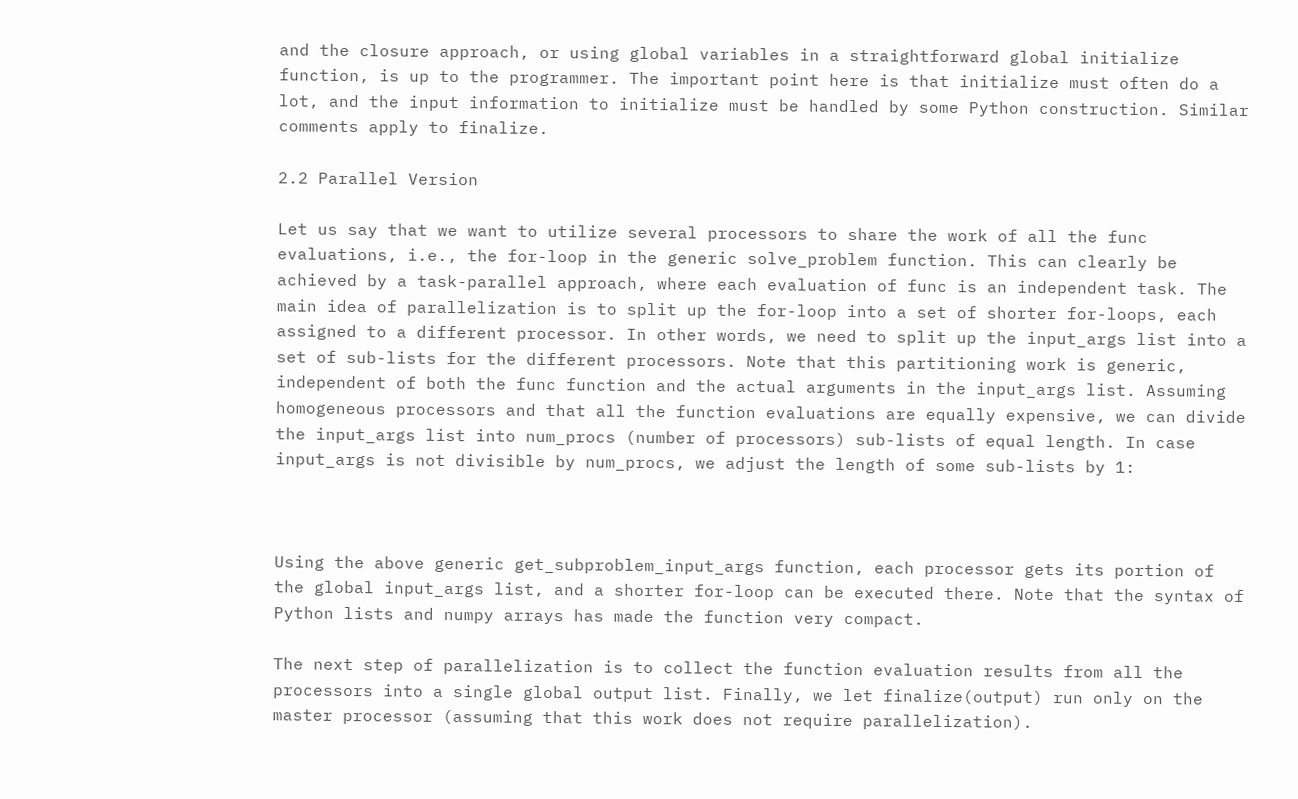and the closure approach, or using global variables in a straightforward global initialize function, is up to the programmer. The important point here is that initialize must often do a lot, and the input information to initialize must be handled by some Python construction. Similar comments apply to finalize.

2.2 Parallel Version

Let us say that we want to utilize several processors to share the work of all the func evaluations, i.e., the for-loop in the generic solve_problem function. This can clearly be achieved by a task-parallel approach, where each evaluation of func is an independent task. The main idea of parallelization is to split up the for-loop into a set of shorter for-loops, each assigned to a different processor. In other words, we need to split up the input_args list into a set of sub-lists for the different processors. Note that this partitioning work is generic, independent of both the func function and the actual arguments in the input_args list. Assuming homogeneous processors and that all the function evaluations are equally expensive, we can divide the input_args list into num_procs (number of processors) sub-lists of equal length. In case input_args is not divisible by num_procs, we adjust the length of some sub-lists by 1:



Using the above generic get_subproblem_input_args function, each processor gets its portion of the global input_args list, and a shorter for-loop can be executed there. Note that the syntax of Python lists and numpy arrays has made the function very compact.

The next step of parallelization is to collect the function evaluation results from all the processors into a single global output list. Finally, we let finalize(output) run only on the master processor (assuming that this work does not require parallelization).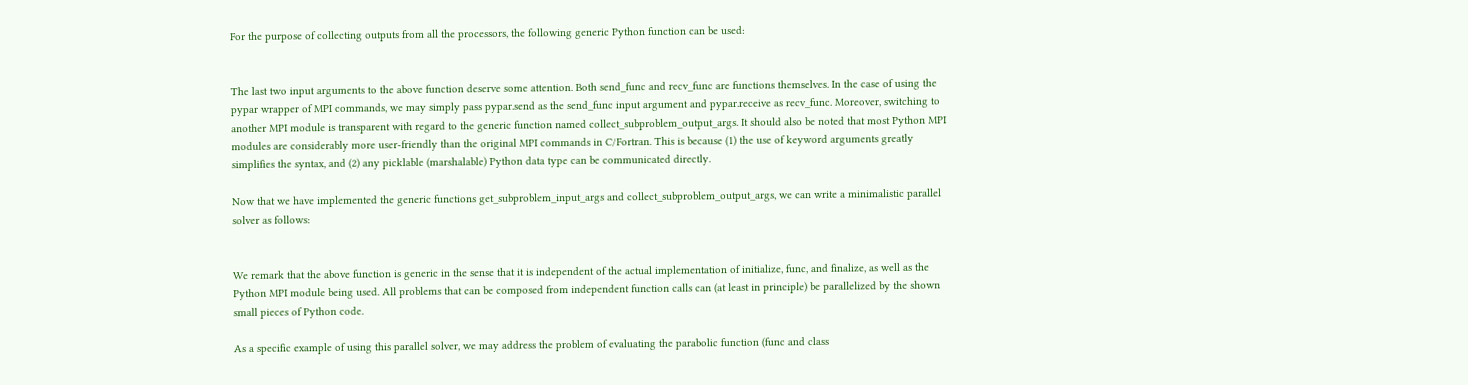For the purpose of collecting outputs from all the processors, the following generic Python function can be used:


The last two input arguments to the above function deserve some attention. Both send_func and recv_func are functions themselves. In the case of using the pypar wrapper of MPI commands, we may simply pass pypar.send as the send_func input argument and pypar.receive as recv_func. Moreover, switching to another MPI module is transparent with regard to the generic function named collect_subproblem_output_args. It should also be noted that most Python MPI modules are considerably more user-friendly than the original MPI commands in C/Fortran. This is because (1) the use of keyword arguments greatly simplifies the syntax, and (2) any picklable (marshalable) Python data type can be communicated directly.

Now that we have implemented the generic functions get_subproblem_input_args and collect_subproblem_output_args, we can write a minimalistic parallel solver as follows:


We remark that the above function is generic in the sense that it is independent of the actual implementation of initialize, func, and finalize, as well as the Python MPI module being used. All problems that can be composed from independent function calls can (at least in principle) be parallelized by the shown small pieces of Python code.

As a specific example of using this parallel solver, we may address the problem of evaluating the parabolic function (func and class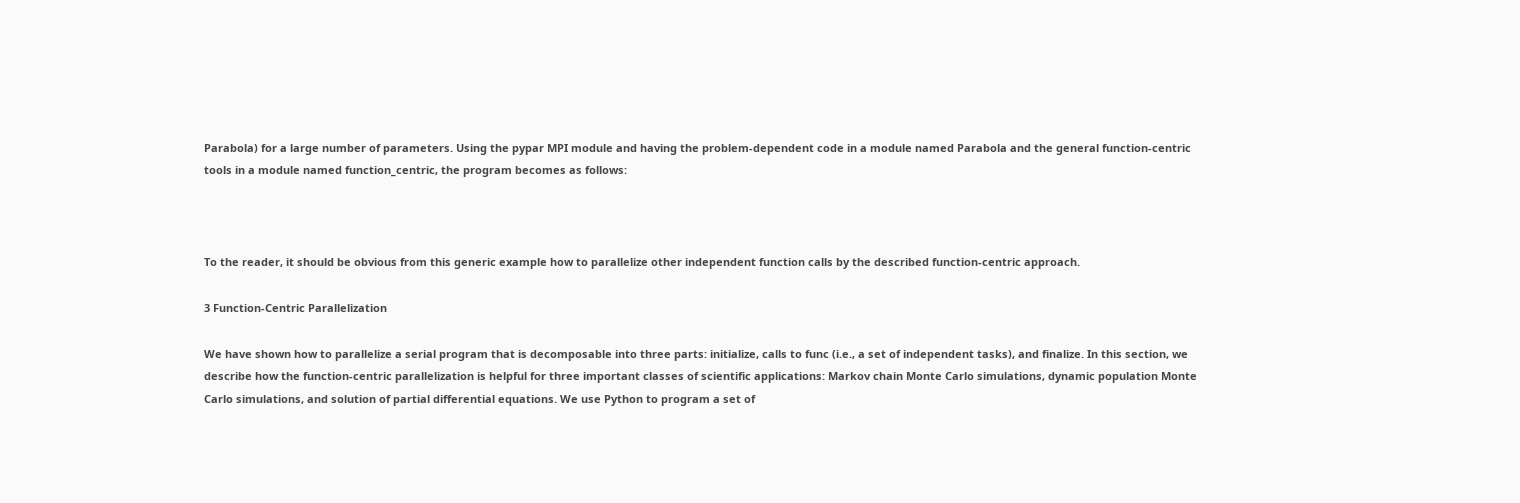Parabola) for a large number of parameters. Using the pypar MPI module and having the problem-dependent code in a module named Parabola and the general function-centric tools in a module named function_centric, the program becomes as follows:



To the reader, it should be obvious from this generic example how to parallelize other independent function calls by the described function-centric approach.

3 Function-Centric Parallelization

We have shown how to parallelize a serial program that is decomposable into three parts: initialize, calls to func (i.e., a set of independent tasks), and finalize. In this section, we describe how the function-centric parallelization is helpful for three important classes of scientific applications: Markov chain Monte Carlo simulations, dynamic population Monte Carlo simulations, and solution of partial differential equations. We use Python to program a set of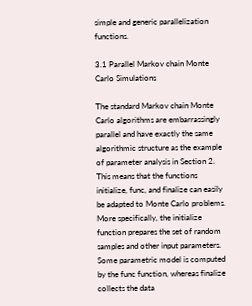simple and generic parallelization functions.

3.1 Parallel Markov chain Monte Carlo Simulations

The standard Markov chain Monte Carlo algorithms are embarrassingly parallel and have exactly the same algorithmic structure as the example of parameter analysis in Section 2. This means that the functions initialize, func, and finalize can easily be adapted to Monte Carlo problems. More specifically, the initialize function prepares the set of random samples and other input parameters. Some parametric model is computed by the func function, whereas finalize collects the data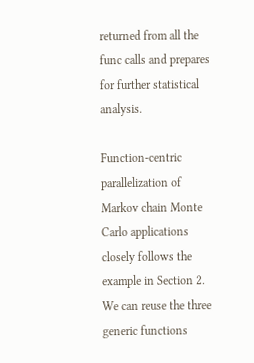returned from all the func calls and prepares for further statistical analysis.

Function-centric parallelization of Markov chain Monte Carlo applications closely follows the example in Section 2. We can reuse the three generic functions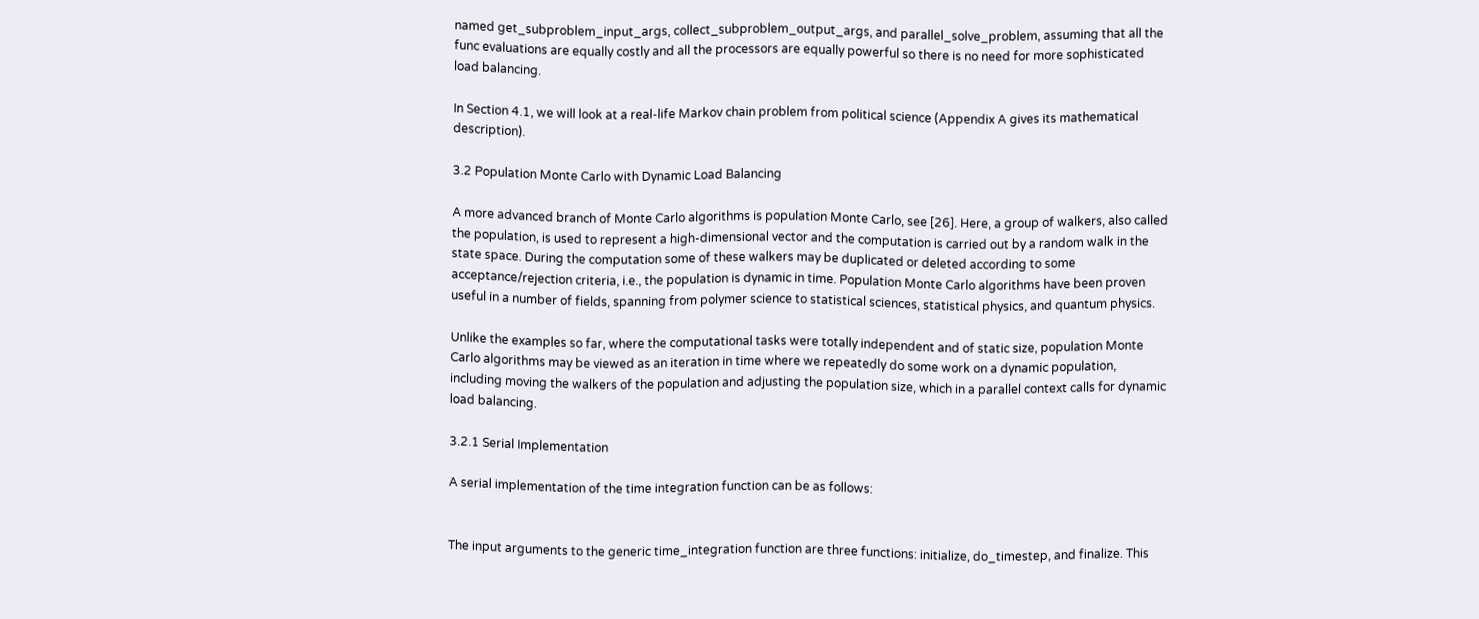named get_subproblem_input_args, collect_subproblem_output_args, and parallel_solve_problem, assuming that all the func evaluations are equally costly and all the processors are equally powerful so there is no need for more sophisticated load balancing.

In Section 4.1, we will look at a real-life Markov chain problem from political science (Appendix A gives its mathematical description).

3.2 Population Monte Carlo with Dynamic Load Balancing

A more advanced branch of Monte Carlo algorithms is population Monte Carlo, see [26]. Here, a group of walkers, also called the population, is used to represent a high-dimensional vector and the computation is carried out by a random walk in the state space. During the computation some of these walkers may be duplicated or deleted according to some acceptance/rejection criteria, i.e., the population is dynamic in time. Population Monte Carlo algorithms have been proven useful in a number of fields, spanning from polymer science to statistical sciences, statistical physics, and quantum physics.

Unlike the examples so far, where the computational tasks were totally independent and of static size, population Monte Carlo algorithms may be viewed as an iteration in time where we repeatedly do some work on a dynamic population, including moving the walkers of the population and adjusting the population size, which in a parallel context calls for dynamic load balancing.

3.2.1 Serial Implementation

A serial implementation of the time integration function can be as follows:


The input arguments to the generic time_integration function are three functions: initialize, do_timestep, and finalize. This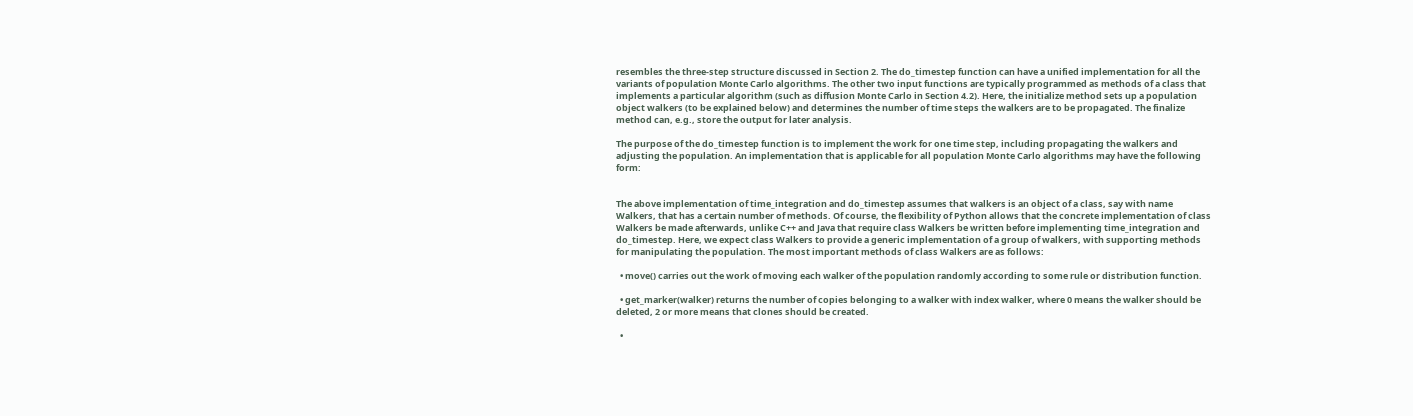resembles the three-step structure discussed in Section 2. The do_timestep function can have a unified implementation for all the variants of population Monte Carlo algorithms. The other two input functions are typically programmed as methods of a class that implements a particular algorithm (such as diffusion Monte Carlo in Section 4.2). Here, the initialize method sets up a population object walkers (to be explained below) and determines the number of time steps the walkers are to be propagated. The finalize method can, e.g., store the output for later analysis.

The purpose of the do_timestep function is to implement the work for one time step, including propagating the walkers and adjusting the population. An implementation that is applicable for all population Monte Carlo algorithms may have the following form:


The above implementation of time_integration and do_timestep assumes that walkers is an object of a class, say with name Walkers, that has a certain number of methods. Of course, the flexibility of Python allows that the concrete implementation of class Walkers be made afterwards, unlike C++ and Java that require class Walkers be written before implementing time_integration and do_timestep. Here, we expect class Walkers to provide a generic implementation of a group of walkers, with supporting methods for manipulating the population. The most important methods of class Walkers are as follows:

  • move() carries out the work of moving each walker of the population randomly according to some rule or distribution function.

  • get_marker(walker) returns the number of copies belonging to a walker with index walker, where 0 means the walker should be deleted, 2 or more means that clones should be created.

  •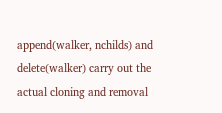append(walker, nchilds) and delete(walker) carry out the actual cloning and removal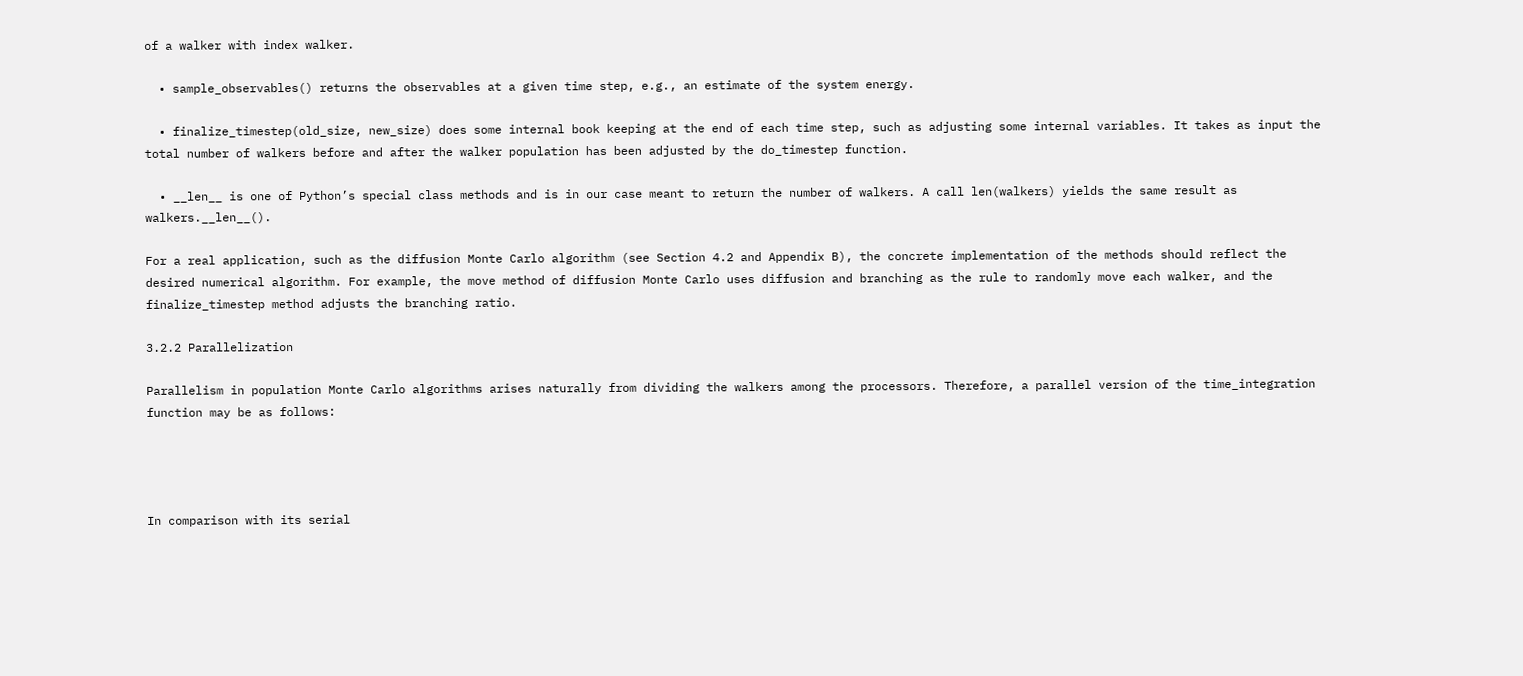of a walker with index walker.

  • sample_observables() returns the observables at a given time step, e.g., an estimate of the system energy.

  • finalize_timestep(old_size, new_size) does some internal book keeping at the end of each time step, such as adjusting some internal variables. It takes as input the total number of walkers before and after the walker population has been adjusted by the do_timestep function.

  • __len__ is one of Python’s special class methods and is in our case meant to return the number of walkers. A call len(walkers) yields the same result as walkers.__len__().

For a real application, such as the diffusion Monte Carlo algorithm (see Section 4.2 and Appendix B), the concrete implementation of the methods should reflect the desired numerical algorithm. For example, the move method of diffusion Monte Carlo uses diffusion and branching as the rule to randomly move each walker, and the finalize_timestep method adjusts the branching ratio.

3.2.2 Parallelization

Parallelism in population Monte Carlo algorithms arises naturally from dividing the walkers among the processors. Therefore, a parallel version of the time_integration function may be as follows:




In comparison with its serial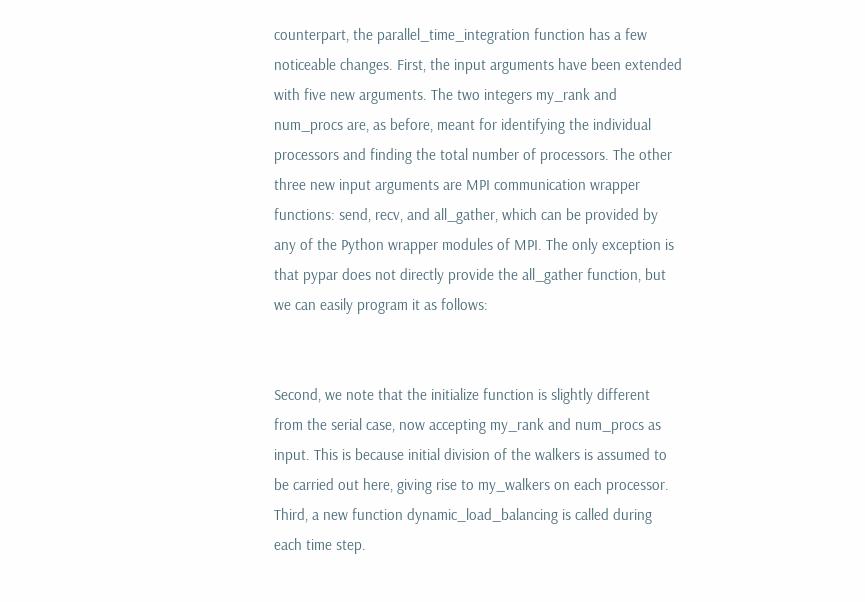counterpart, the parallel_time_integration function has a few noticeable changes. First, the input arguments have been extended with five new arguments. The two integers my_rank and num_procs are, as before, meant for identifying the individual processors and finding the total number of processors. The other three new input arguments are MPI communication wrapper functions: send, recv, and all_gather, which can be provided by any of the Python wrapper modules of MPI. The only exception is that pypar does not directly provide the all_gather function, but we can easily program it as follows:


Second, we note that the initialize function is slightly different from the serial case, now accepting my_rank and num_procs as input. This is because initial division of the walkers is assumed to be carried out here, giving rise to my_walkers on each processor. Third, a new function dynamic_load_balancing is called during each time step.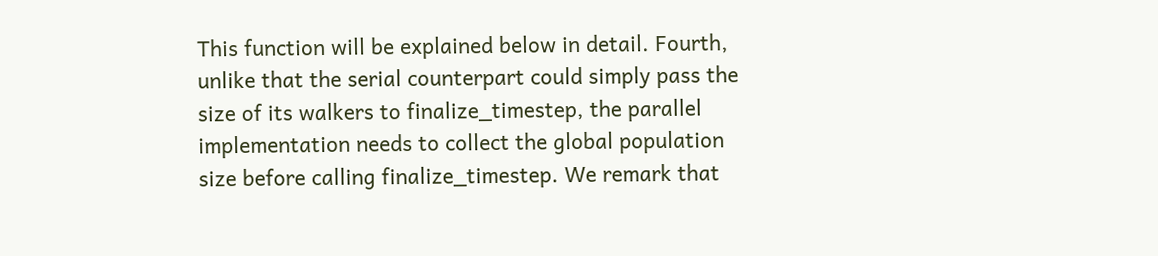This function will be explained below in detail. Fourth, unlike that the serial counterpart could simply pass the size of its walkers to finalize_timestep, the parallel implementation needs to collect the global population size before calling finalize_timestep. We remark that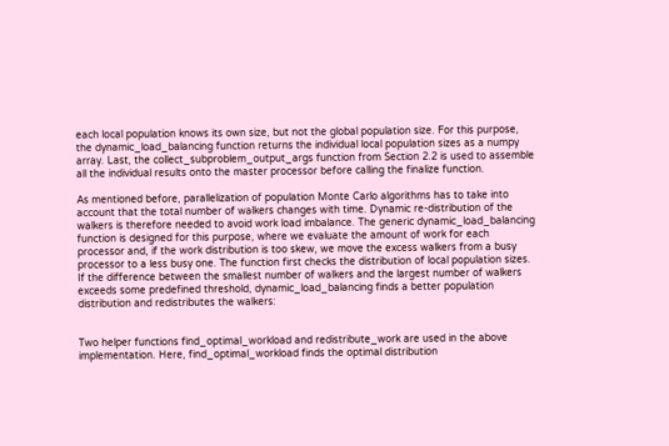each local population knows its own size, but not the global population size. For this purpose, the dynamic_load_balancing function returns the individual local population sizes as a numpy array. Last, the collect_subproblem_output_args function from Section 2.2 is used to assemble all the individual results onto the master processor before calling the finalize function.

As mentioned before, parallelization of population Monte Carlo algorithms has to take into account that the total number of walkers changes with time. Dynamic re-distribution of the walkers is therefore needed to avoid work load imbalance. The generic dynamic_load_balancing function is designed for this purpose, where we evaluate the amount of work for each processor and, if the work distribution is too skew, we move the excess walkers from a busy processor to a less busy one. The function first checks the distribution of local population sizes. If the difference between the smallest number of walkers and the largest number of walkers exceeds some predefined threshold, dynamic_load_balancing finds a better population distribution and redistributes the walkers:


Two helper functions find_optimal_workload and redistribute_work are used in the above implementation. Here, find_optimal_workload finds the optimal distribution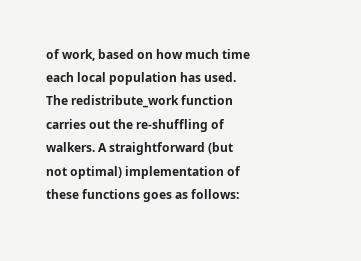of work, based on how much time each local population has used. The redistribute_work function carries out the re-shuffling of walkers. A straightforward (but not optimal) implementation of these functions goes as follows: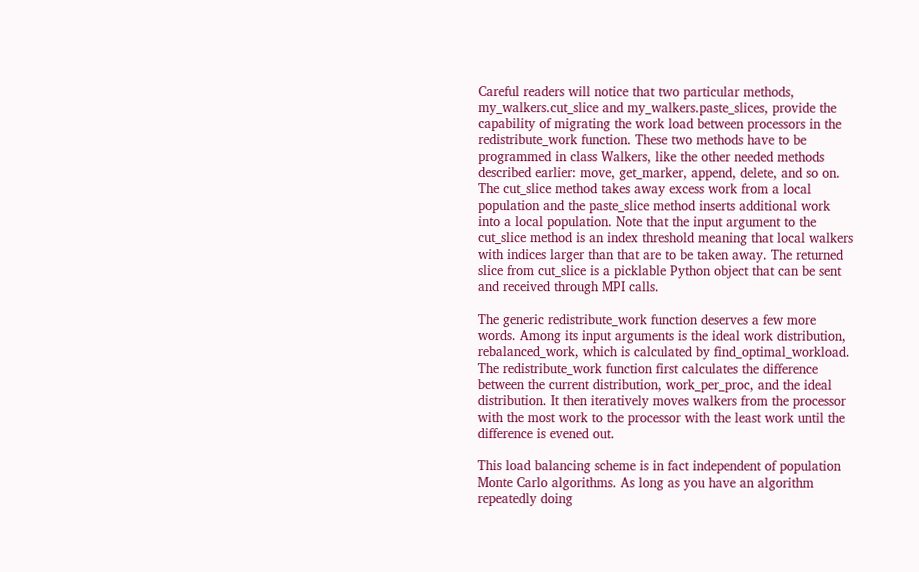Careful readers will notice that two particular methods, my_walkers.cut_slice and my_walkers.paste_slices, provide the capability of migrating the work load between processors in the redistribute_work function. These two methods have to be programmed in class Walkers, like the other needed methods described earlier: move, get_marker, append, delete, and so on. The cut_slice method takes away excess work from a local population and the paste_slice method inserts additional work into a local population. Note that the input argument to the cut_slice method is an index threshold meaning that local walkers with indices larger than that are to be taken away. The returned slice from cut_slice is a picklable Python object that can be sent and received through MPI calls.

The generic redistribute_work function deserves a few more words. Among its input arguments is the ideal work distribution, rebalanced_work, which is calculated by find_optimal_workload. The redistribute_work function first calculates the difference between the current distribution, work_per_proc, and the ideal distribution. It then iteratively moves walkers from the processor with the most work to the processor with the least work until the difference is evened out.

This load balancing scheme is in fact independent of population Monte Carlo algorithms. As long as you have an algorithm repeatedly doing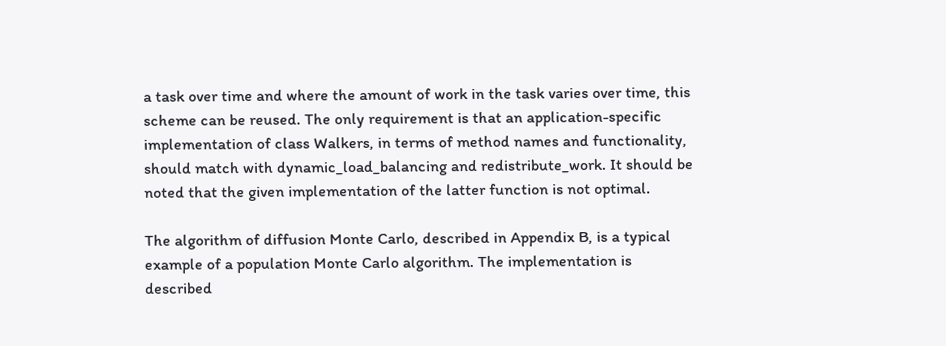a task over time and where the amount of work in the task varies over time, this scheme can be reused. The only requirement is that an application-specific implementation of class Walkers, in terms of method names and functionality, should match with dynamic_load_balancing and redistribute_work. It should be noted that the given implementation of the latter function is not optimal.

The algorithm of diffusion Monte Carlo, described in Appendix B, is a typical example of a population Monte Carlo algorithm. The implementation is described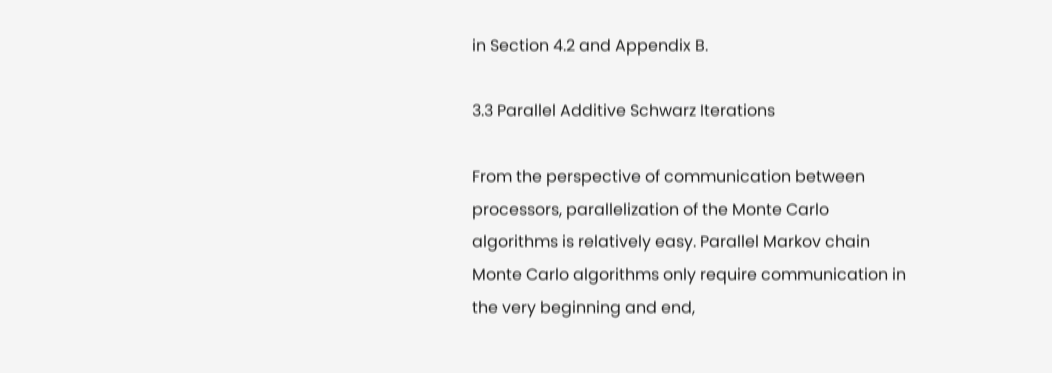in Section 4.2 and Appendix B.

3.3 Parallel Additive Schwarz Iterations

From the perspective of communication between processors, parallelization of the Monte Carlo algorithms is relatively easy. Parallel Markov chain Monte Carlo algorithms only require communication in the very beginning and end,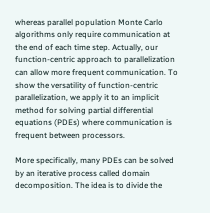whereas parallel population Monte Carlo algorithms only require communication at the end of each time step. Actually, our function-centric approach to parallelization can allow more frequent communication. To show the versatility of function-centric parallelization, we apply it to an implicit method for solving partial differential equations (PDEs) where communication is frequent between processors.

More specifically, many PDEs can be solved by an iterative process called domain decomposition. The idea is to divide the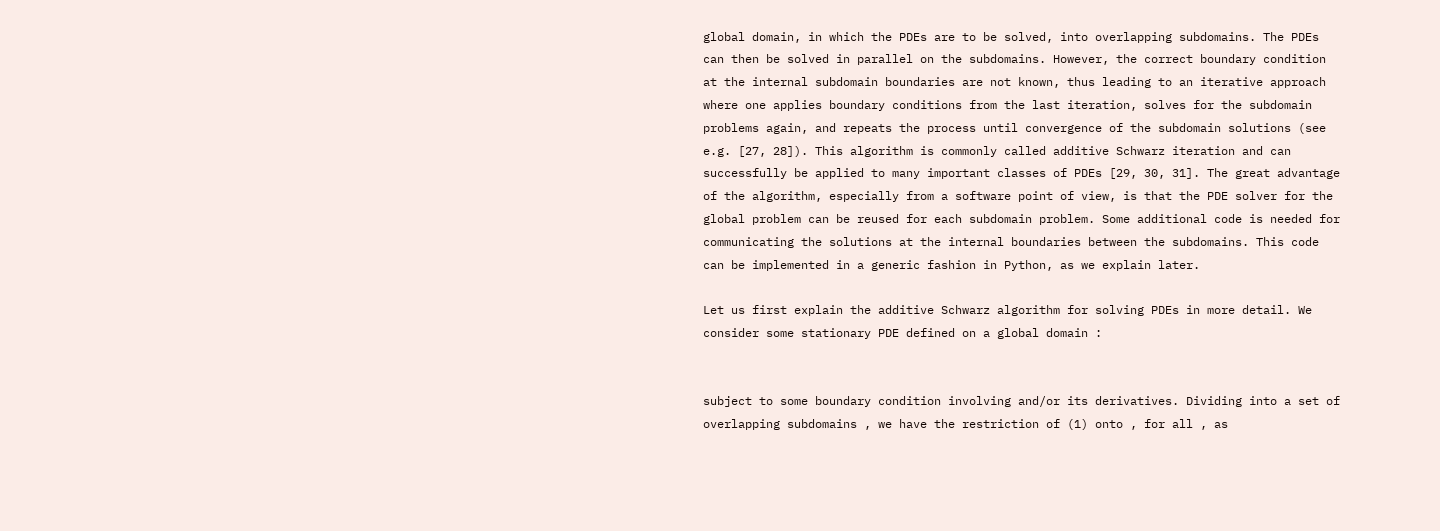global domain, in which the PDEs are to be solved, into overlapping subdomains. The PDEs can then be solved in parallel on the subdomains. However, the correct boundary condition at the internal subdomain boundaries are not known, thus leading to an iterative approach where one applies boundary conditions from the last iteration, solves for the subdomain problems again, and repeats the process until convergence of the subdomain solutions (see e.g. [27, 28]). This algorithm is commonly called additive Schwarz iteration and can successfully be applied to many important classes of PDEs [29, 30, 31]. The great advantage of the algorithm, especially from a software point of view, is that the PDE solver for the global problem can be reused for each subdomain problem. Some additional code is needed for communicating the solutions at the internal boundaries between the subdomains. This code can be implemented in a generic fashion in Python, as we explain later.

Let us first explain the additive Schwarz algorithm for solving PDEs in more detail. We consider some stationary PDE defined on a global domain :


subject to some boundary condition involving and/or its derivatives. Dividing into a set of overlapping subdomains , we have the restriction of (1) onto , for all , as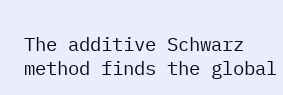The additive Schwarz method finds the global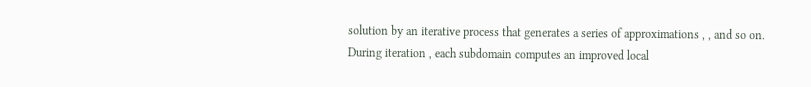solution by an iterative process that generates a series of approximations , , and so on. During iteration , each subdomain computes an improved local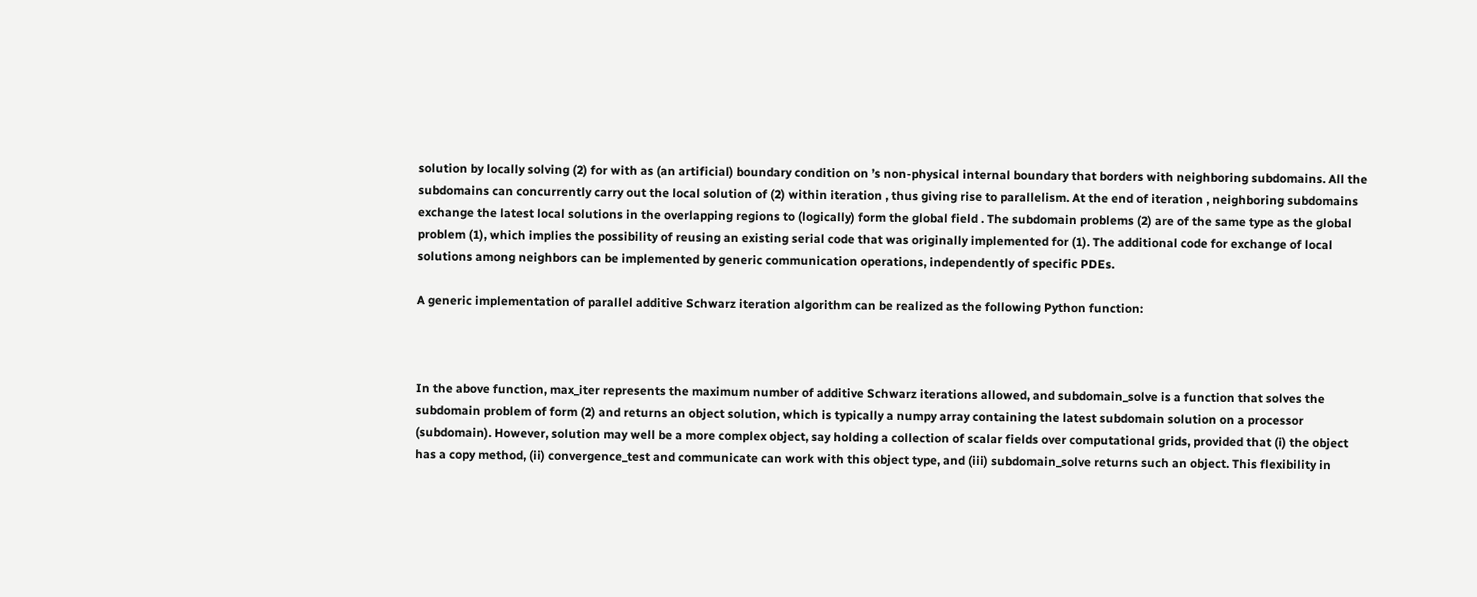solution by locally solving (2) for with as (an artificial) boundary condition on ’s non-physical internal boundary that borders with neighboring subdomains. All the subdomains can concurrently carry out the local solution of (2) within iteration , thus giving rise to parallelism. At the end of iteration , neighboring subdomains exchange the latest local solutions in the overlapping regions to (logically) form the global field . The subdomain problems (2) are of the same type as the global problem (1), which implies the possibility of reusing an existing serial code that was originally implemented for (1). The additional code for exchange of local solutions among neighbors can be implemented by generic communication operations, independently of specific PDEs.

A generic implementation of parallel additive Schwarz iteration algorithm can be realized as the following Python function:



In the above function, max_iter represents the maximum number of additive Schwarz iterations allowed, and subdomain_solve is a function that solves the subdomain problem of form (2) and returns an object solution, which is typically a numpy array containing the latest subdomain solution on a processor (subdomain). However, solution may well be a more complex object, say holding a collection of scalar fields over computational grids, provided that (i) the object has a copy method, (ii) convergence_test and communicate can work with this object type, and (iii) subdomain_solve returns such an object. This flexibility in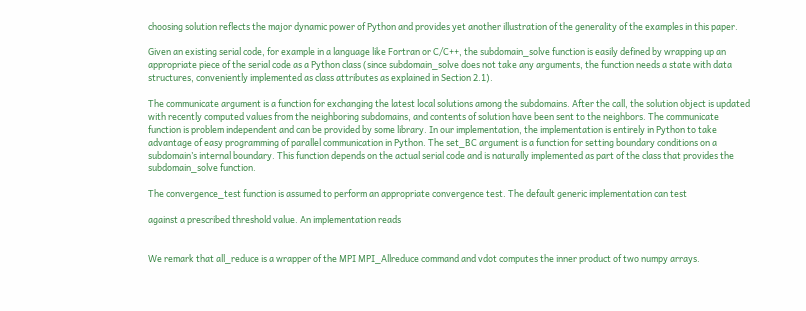choosing solution reflects the major dynamic power of Python and provides yet another illustration of the generality of the examples in this paper.

Given an existing serial code, for example in a language like Fortran or C/C++, the subdomain_solve function is easily defined by wrapping up an appropriate piece of the serial code as a Python class (since subdomain_solve does not take any arguments, the function needs a state with data structures, conveniently implemented as class attributes as explained in Section 2.1).

The communicate argument is a function for exchanging the latest local solutions among the subdomains. After the call, the solution object is updated with recently computed values from the neighboring subdomains, and contents of solution have been sent to the neighbors. The communicate function is problem independent and can be provided by some library. In our implementation, the implementation is entirely in Python to take advantage of easy programming of parallel communication in Python. The set_BC argument is a function for setting boundary conditions on a subdomain’s internal boundary. This function depends on the actual serial code and is naturally implemented as part of the class that provides the subdomain_solve function.

The convergence_test function is assumed to perform an appropriate convergence test. The default generic implementation can test

against a prescribed threshold value. An implementation reads


We remark that all_reduce is a wrapper of the MPI MPI_Allreduce command and vdot computes the inner product of two numpy arrays.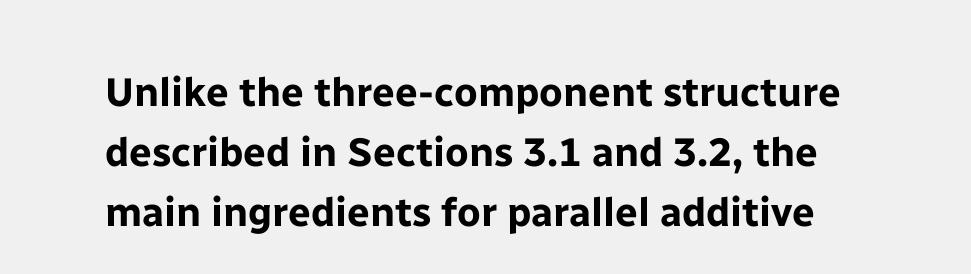Unlike the three-component structure described in Sections 3.1 and 3.2, the main ingredients for parallel additive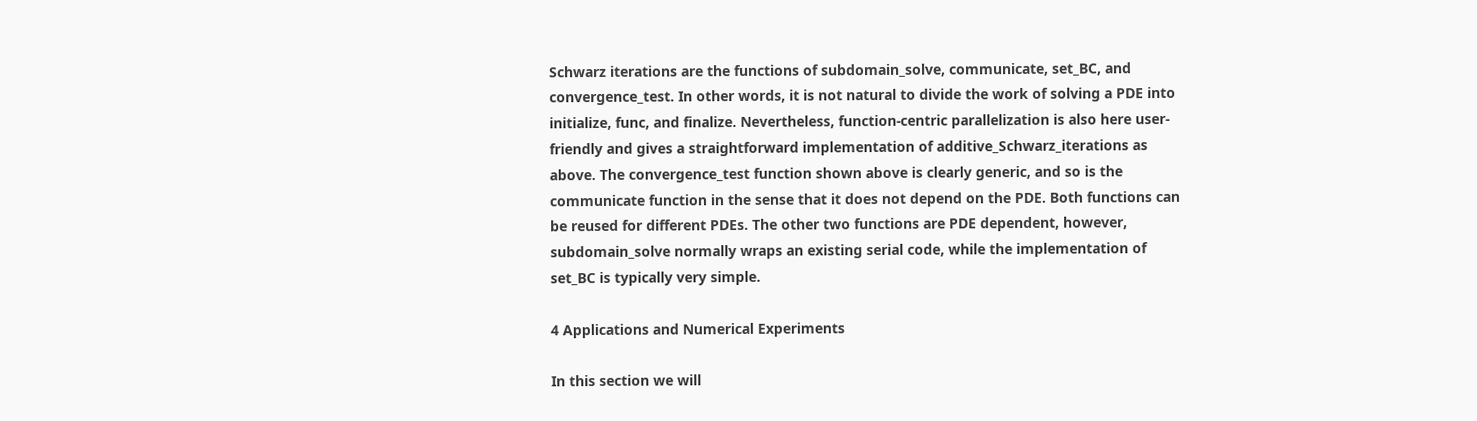Schwarz iterations are the functions of subdomain_solve, communicate, set_BC, and convergence_test. In other words, it is not natural to divide the work of solving a PDE into initialize, func, and finalize. Nevertheless, function-centric parallelization is also here user-friendly and gives a straightforward implementation of additive_Schwarz_iterations as above. The convergence_test function shown above is clearly generic, and so is the communicate function in the sense that it does not depend on the PDE. Both functions can be reused for different PDEs. The other two functions are PDE dependent, however, subdomain_solve normally wraps an existing serial code, while the implementation of set_BC is typically very simple.

4 Applications and Numerical Experiments

In this section we will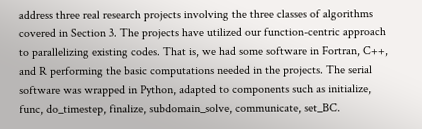address three real research projects involving the three classes of algorithms covered in Section 3. The projects have utilized our function-centric approach to parallelizing existing codes. That is, we had some software in Fortran, C++, and R performing the basic computations needed in the projects. The serial software was wrapped in Python, adapted to components such as initialize, func, do_timestep, finalize, subdomain_solve, communicate, set_BC.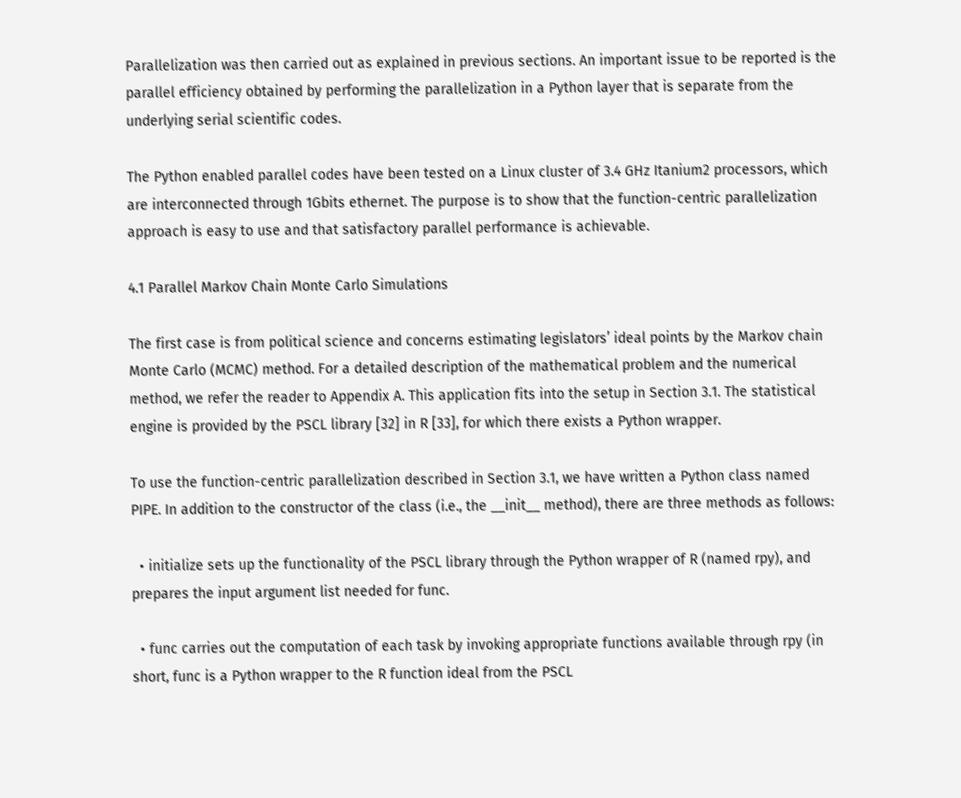Parallelization was then carried out as explained in previous sections. An important issue to be reported is the parallel efficiency obtained by performing the parallelization in a Python layer that is separate from the underlying serial scientific codes.

The Python enabled parallel codes have been tested on a Linux cluster of 3.4 GHz Itanium2 processors, which are interconnected through 1Gbits ethernet. The purpose is to show that the function-centric parallelization approach is easy to use and that satisfactory parallel performance is achievable.

4.1 Parallel Markov Chain Monte Carlo Simulations

The first case is from political science and concerns estimating legislators’ ideal points by the Markov chain Monte Carlo (MCMC) method. For a detailed description of the mathematical problem and the numerical method, we refer the reader to Appendix A. This application fits into the setup in Section 3.1. The statistical engine is provided by the PSCL library [32] in R [33], for which there exists a Python wrapper.

To use the function-centric parallelization described in Section 3.1, we have written a Python class named PIPE. In addition to the constructor of the class (i.e., the __init__ method), there are three methods as follows:

  • initialize sets up the functionality of the PSCL library through the Python wrapper of R (named rpy), and prepares the input argument list needed for func.

  • func carries out the computation of each task by invoking appropriate functions available through rpy (in short, func is a Python wrapper to the R function ideal from the PSCL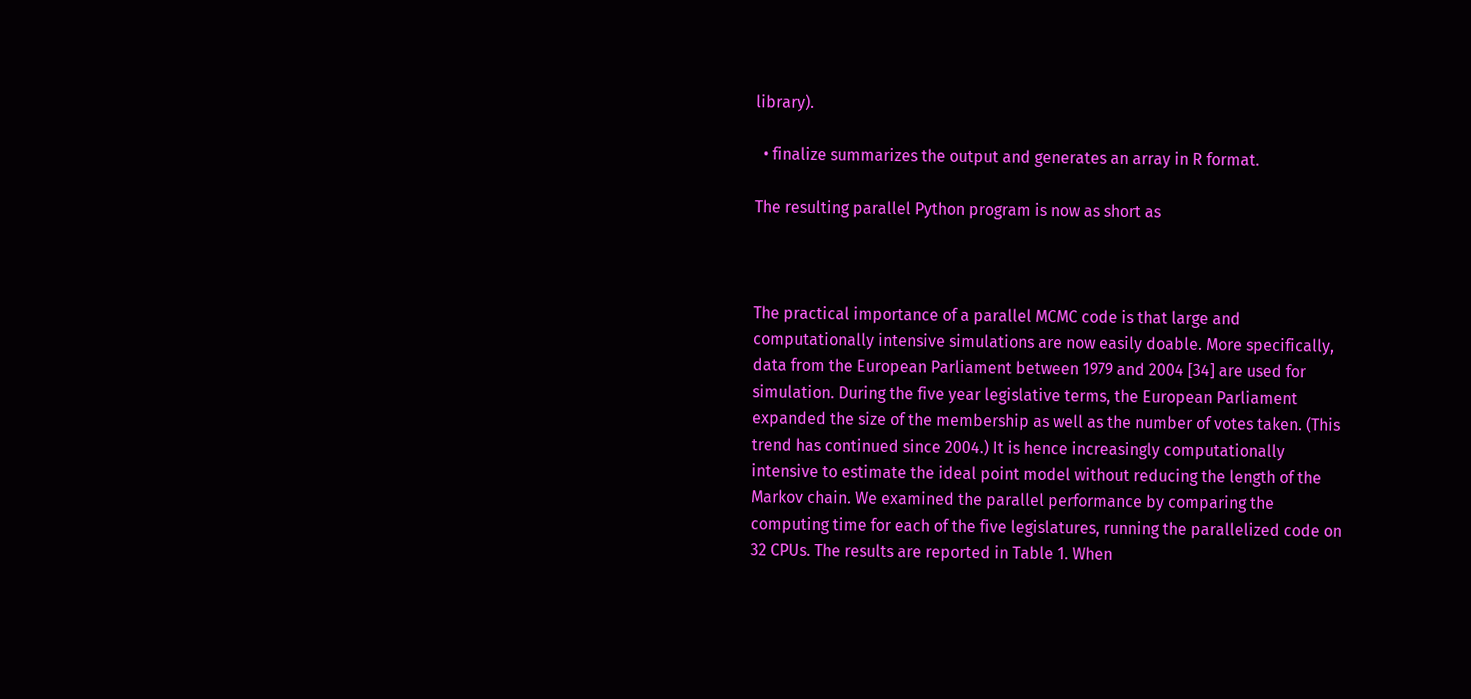library).

  • finalize summarizes the output and generates an array in R format.

The resulting parallel Python program is now as short as



The practical importance of a parallel MCMC code is that large and computationally intensive simulations are now easily doable. More specifically, data from the European Parliament between 1979 and 2004 [34] are used for simulation. During the five year legislative terms, the European Parliament expanded the size of the membership as well as the number of votes taken. (This trend has continued since 2004.) It is hence increasingly computationally intensive to estimate the ideal point model without reducing the length of the Markov chain. We examined the parallel performance by comparing the computing time for each of the five legislatures, running the parallelized code on 32 CPUs. The results are reported in Table 1. When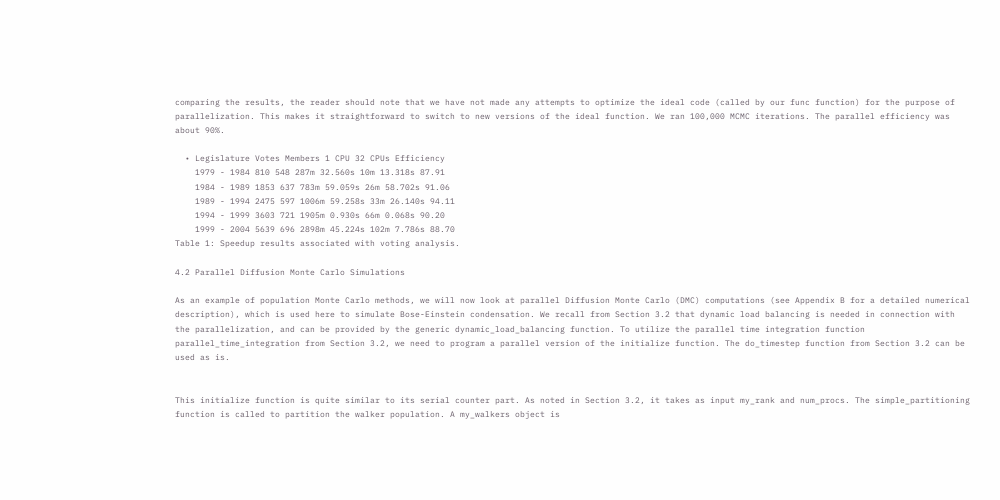comparing the results, the reader should note that we have not made any attempts to optimize the ideal code (called by our func function) for the purpose of parallelization. This makes it straightforward to switch to new versions of the ideal function. We ran 100,000 MCMC iterations. The parallel efficiency was about 90%.

  • Legislature Votes Members 1 CPU 32 CPUs Efficiency
    1979 - 1984 810 548 287m 32.560s 10m 13.318s 87.91
    1984 - 1989 1853 637 783m 59.059s 26m 58.702s 91.06
    1989 - 1994 2475 597 1006m 59.258s 33m 26.140s 94.11
    1994 - 1999 3603 721 1905m 0.930s 66m 0.068s 90.20
    1999 - 2004 5639 696 2898m 45.224s 102m 7.786s 88.70
Table 1: Speedup results associated with voting analysis.

4.2 Parallel Diffusion Monte Carlo Simulations

As an example of population Monte Carlo methods, we will now look at parallel Diffusion Monte Carlo (DMC) computations (see Appendix B for a detailed numerical description), which is used here to simulate Bose-Einstein condensation. We recall from Section 3.2 that dynamic load balancing is needed in connection with the parallelization, and can be provided by the generic dynamic_load_balancing function. To utilize the parallel time integration function parallel_time_integration from Section 3.2, we need to program a parallel version of the initialize function. The do_timestep function from Section 3.2 can be used as is.


This initialize function is quite similar to its serial counter part. As noted in Section 3.2, it takes as input my_rank and num_procs. The simple_partitioning function is called to partition the walker population. A my_walkers object is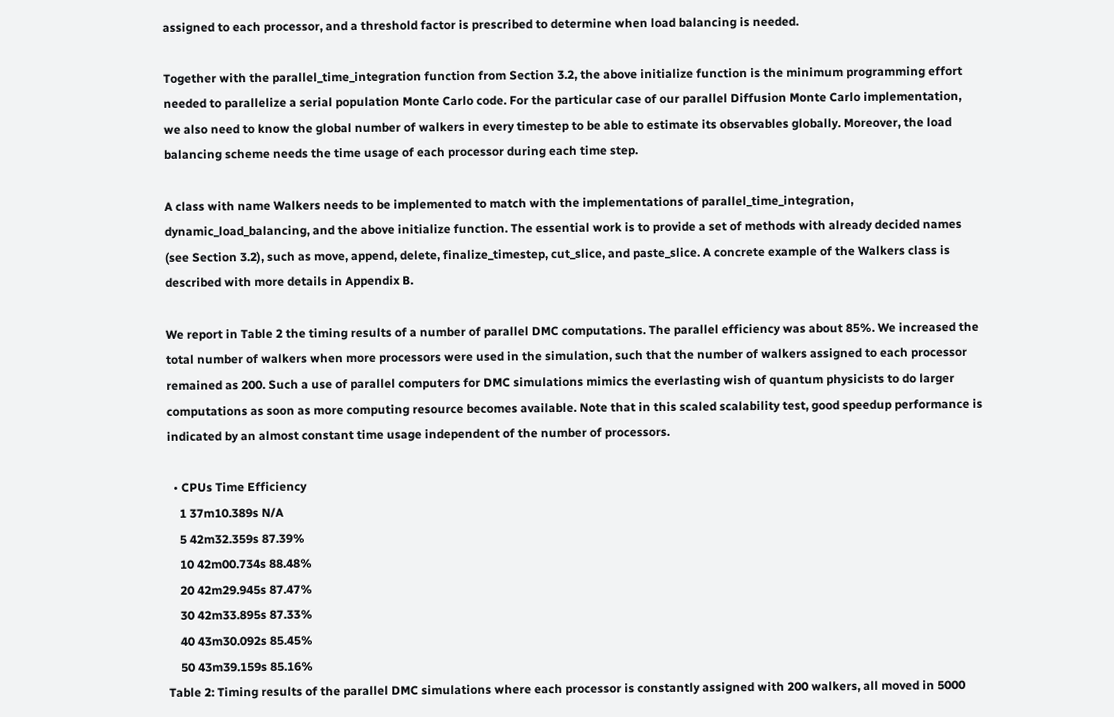assigned to each processor, and a threshold factor is prescribed to determine when load balancing is needed.

Together with the parallel_time_integration function from Section 3.2, the above initialize function is the minimum programming effort needed to parallelize a serial population Monte Carlo code. For the particular case of our parallel Diffusion Monte Carlo implementation, we also need to know the global number of walkers in every timestep to be able to estimate its observables globally. Moreover, the load balancing scheme needs the time usage of each processor during each time step.

A class with name Walkers needs to be implemented to match with the implementations of parallel_time_integration, dynamic_load_balancing, and the above initialize function. The essential work is to provide a set of methods with already decided names (see Section 3.2), such as move, append, delete, finalize_timestep, cut_slice, and paste_slice. A concrete example of the Walkers class is described with more details in Appendix B.

We report in Table 2 the timing results of a number of parallel DMC computations. The parallel efficiency was about 85%. We increased the total number of walkers when more processors were used in the simulation, such that the number of walkers assigned to each processor remained as 200. Such a use of parallel computers for DMC simulations mimics the everlasting wish of quantum physicists to do larger computations as soon as more computing resource becomes available. Note that in this scaled scalability test, good speedup performance is indicated by an almost constant time usage independent of the number of processors.

  • CPUs Time Efficiency
    1 37m10.389s N/A
    5 42m32.359s 87.39%
    10 42m00.734s 88.48%
    20 42m29.945s 87.47%
    30 42m33.895s 87.33%
    40 43m30.092s 85.45%
    50 43m39.159s 85.16%
Table 2: Timing results of the parallel DMC simulations where each processor is constantly assigned with 200 walkers, all moved in 5000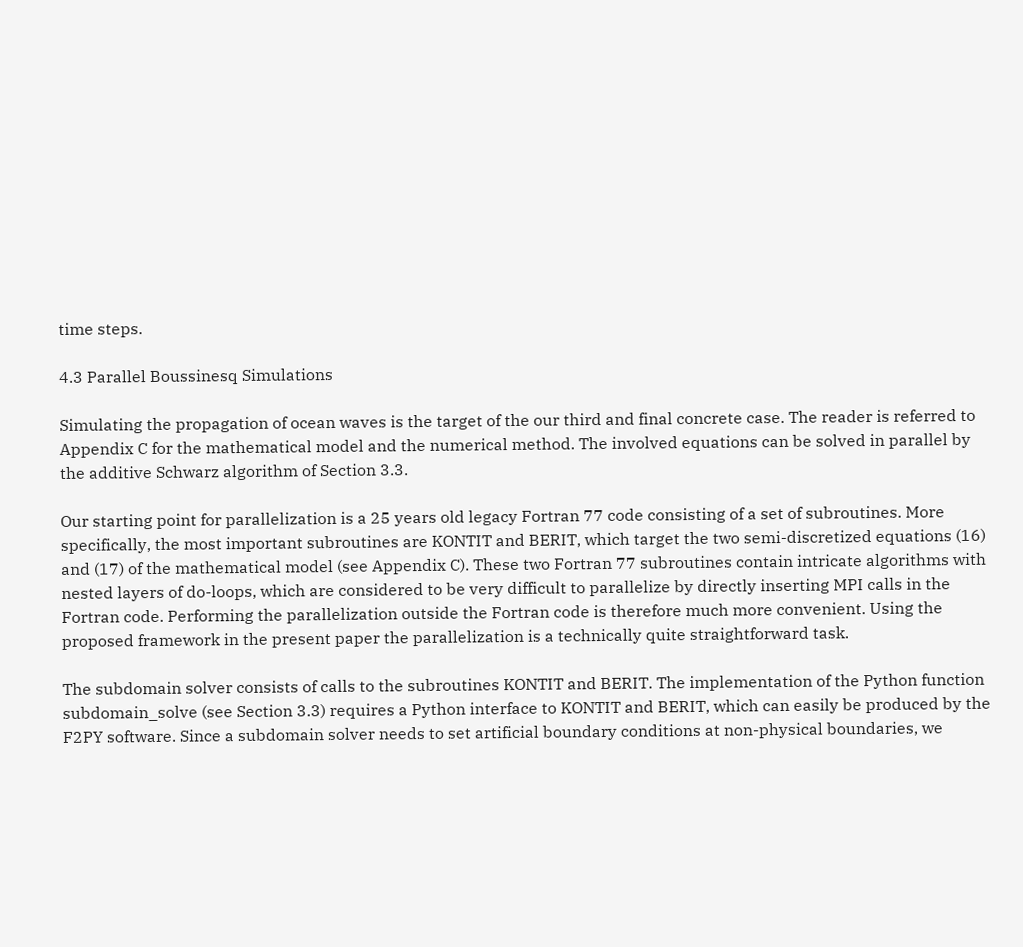time steps.

4.3 Parallel Boussinesq Simulations

Simulating the propagation of ocean waves is the target of the our third and final concrete case. The reader is referred to Appendix C for the mathematical model and the numerical method. The involved equations can be solved in parallel by the additive Schwarz algorithm of Section 3.3.

Our starting point for parallelization is a 25 years old legacy Fortran 77 code consisting of a set of subroutines. More specifically, the most important subroutines are KONTIT and BERIT, which target the two semi-discretized equations (16) and (17) of the mathematical model (see Appendix C). These two Fortran 77 subroutines contain intricate algorithms with nested layers of do-loops, which are considered to be very difficult to parallelize by directly inserting MPI calls in the Fortran code. Performing the parallelization outside the Fortran code is therefore much more convenient. Using the proposed framework in the present paper the parallelization is a technically quite straightforward task.

The subdomain solver consists of calls to the subroutines KONTIT and BERIT. The implementation of the Python function subdomain_solve (see Section 3.3) requires a Python interface to KONTIT and BERIT, which can easily be produced by the F2PY software. Since a subdomain solver needs to set artificial boundary conditions at non-physical boundaries, we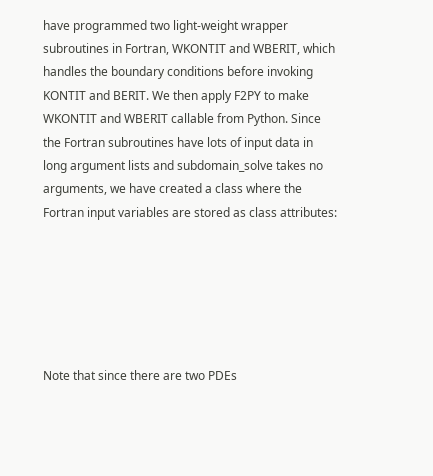have programmed two light-weight wrapper subroutines in Fortran, WKONTIT and WBERIT, which handles the boundary conditions before invoking KONTIT and BERIT. We then apply F2PY to make WKONTIT and WBERIT callable from Python. Since the Fortran subroutines have lots of input data in long argument lists and subdomain_solve takes no arguments, we have created a class where the Fortran input variables are stored as class attributes:






Note that since there are two PDEs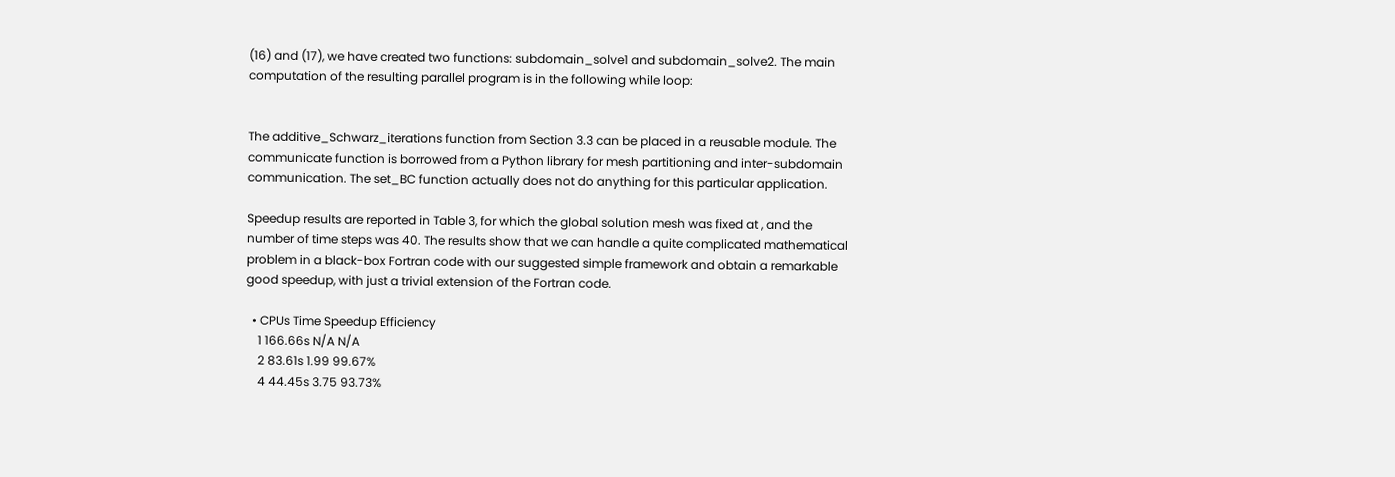(16) and (17), we have created two functions: subdomain_solve1 and subdomain_solve2. The main computation of the resulting parallel program is in the following while loop:


The additive_Schwarz_iterations function from Section 3.3 can be placed in a reusable module. The communicate function is borrowed from a Python library for mesh partitioning and inter-subdomain communication. The set_BC function actually does not do anything for this particular application.

Speedup results are reported in Table 3, for which the global solution mesh was fixed at , and the number of time steps was 40. The results show that we can handle a quite complicated mathematical problem in a black-box Fortran code with our suggested simple framework and obtain a remarkable good speedup, with just a trivial extension of the Fortran code.

  • CPUs Time Speedup Efficiency
    1 166.66s N/A N/A
    2 83.61s 1.99 99.67%
    4 44.45s 3.75 93.73%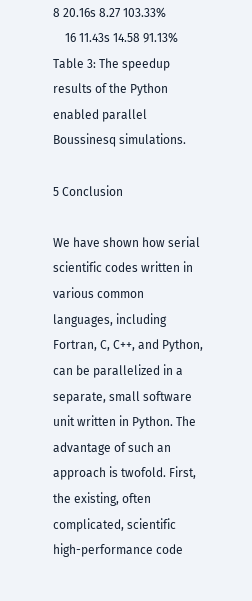8 20.16s 8.27 103.33%
    16 11.43s 14.58 91.13%
Table 3: The speedup results of the Python enabled parallel Boussinesq simulations.

5 Conclusion

We have shown how serial scientific codes written in various common languages, including Fortran, C, C++, and Python, can be parallelized in a separate, small software unit written in Python. The advantage of such an approach is twofold. First, the existing, often complicated, scientific high-performance code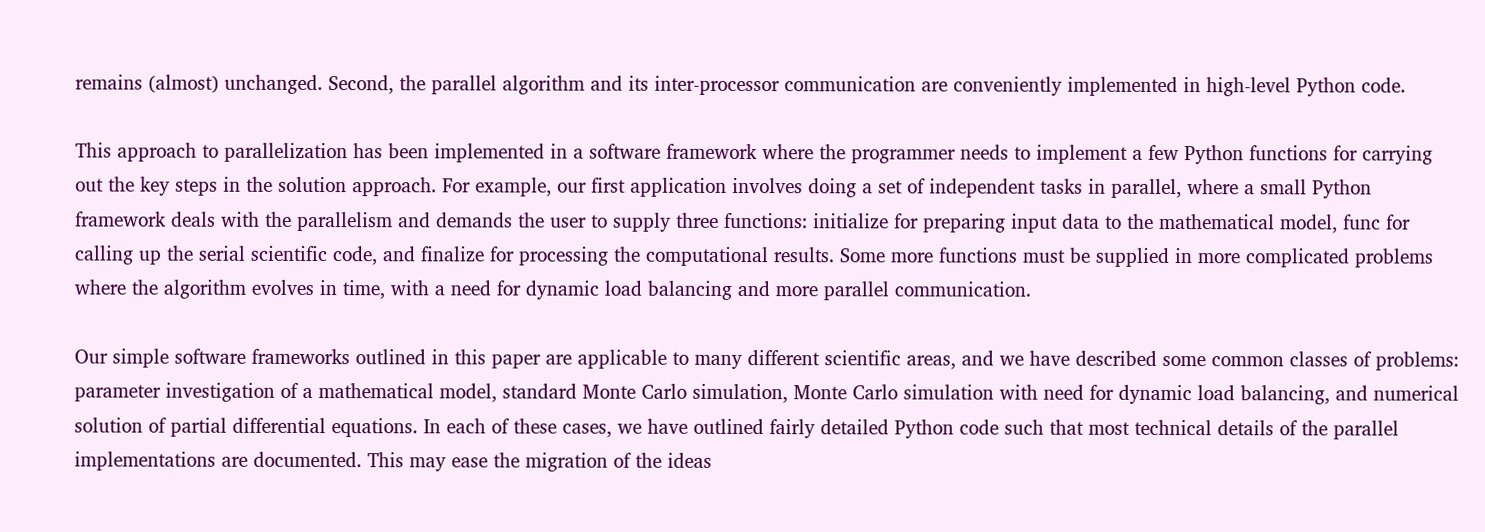remains (almost) unchanged. Second, the parallel algorithm and its inter-processor communication are conveniently implemented in high-level Python code.

This approach to parallelization has been implemented in a software framework where the programmer needs to implement a few Python functions for carrying out the key steps in the solution approach. For example, our first application involves doing a set of independent tasks in parallel, where a small Python framework deals with the parallelism and demands the user to supply three functions: initialize for preparing input data to the mathematical model, func for calling up the serial scientific code, and finalize for processing the computational results. Some more functions must be supplied in more complicated problems where the algorithm evolves in time, with a need for dynamic load balancing and more parallel communication.

Our simple software frameworks outlined in this paper are applicable to many different scientific areas, and we have described some common classes of problems: parameter investigation of a mathematical model, standard Monte Carlo simulation, Monte Carlo simulation with need for dynamic load balancing, and numerical solution of partial differential equations. In each of these cases, we have outlined fairly detailed Python code such that most technical details of the parallel implementations are documented. This may ease the migration of the ideas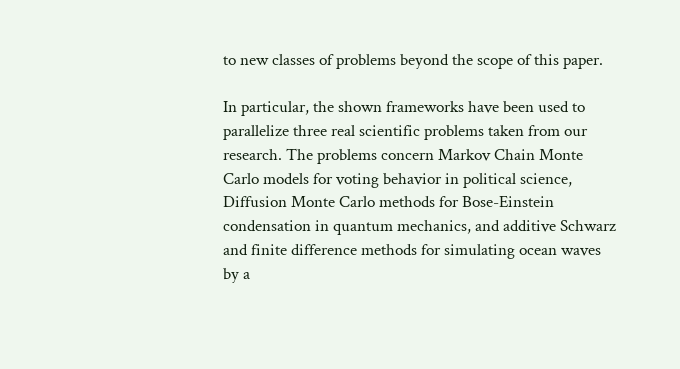to new classes of problems beyond the scope of this paper.

In particular, the shown frameworks have been used to parallelize three real scientific problems taken from our research. The problems concern Markov Chain Monte Carlo models for voting behavior in political science, Diffusion Monte Carlo methods for Bose-Einstein condensation in quantum mechanics, and additive Schwarz and finite difference methods for simulating ocean waves by a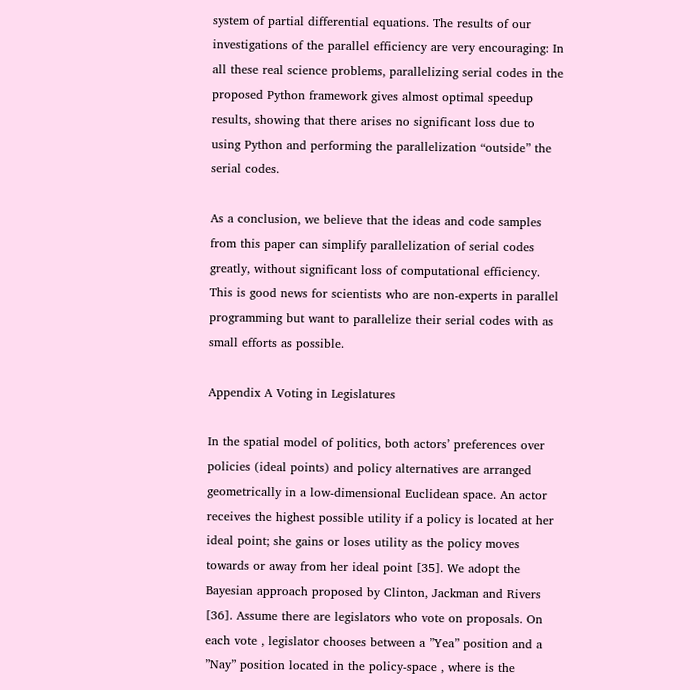system of partial differential equations. The results of our investigations of the parallel efficiency are very encouraging: In all these real science problems, parallelizing serial codes in the proposed Python framework gives almost optimal speedup results, showing that there arises no significant loss due to using Python and performing the parallelization “outside” the serial codes.

As a conclusion, we believe that the ideas and code samples from this paper can simplify parallelization of serial codes greatly, without significant loss of computational efficiency. This is good news for scientists who are non-experts in parallel programming but want to parallelize their serial codes with as small efforts as possible.

Appendix A Voting in Legislatures

In the spatial model of politics, both actors’ preferences over policies (ideal points) and policy alternatives are arranged geometrically in a low-dimensional Euclidean space. An actor receives the highest possible utility if a policy is located at her ideal point; she gains or loses utility as the policy moves towards or away from her ideal point [35]. We adopt the Bayesian approach proposed by Clinton, Jackman and Rivers [36]. Assume there are legislators who vote on proposals. On each vote , legislator chooses between a ”Yea” position and a ”Nay” position located in the policy-space , where is the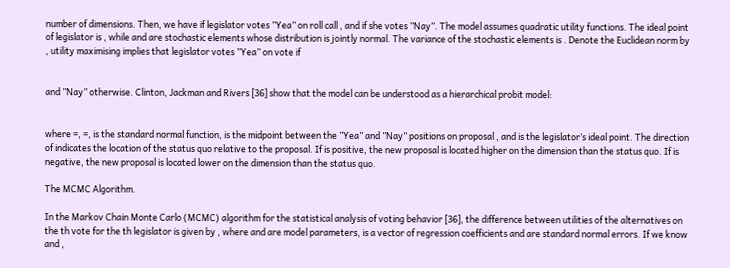number of dimensions. Then, we have if legislator votes ”Yea” on roll call , and if she votes ”Nay”. The model assumes quadratic utility functions. The ideal point of legislator is , while and are stochastic elements whose distribution is jointly normal. The variance of the stochastic elements is . Denote the Euclidean norm by , utility maximising implies that legislator votes ”Yea” on vote if


and ”Nay” otherwise. Clinton, Jackman and Rivers [36] show that the model can be understood as a hierarchical probit model:


where =, =, is the standard normal function, is the midpoint between the ”Yea” and ”Nay” positions on proposal , and is the legislator’s ideal point. The direction of indicates the location of the status quo relative to the proposal. If is positive, the new proposal is located higher on the dimension than the status quo. If is negative, the new proposal is located lower on the dimension than the status quo.

The MCMC Algorithm.

In the Markov Chain Monte Carlo (MCMC) algorithm for the statistical analysis of voting behavior [36], the difference between utilities of the alternatives on the th vote for the th legislator is given by , where and are model parameters, is a vector of regression coefficients and are standard normal errors. If we know and ,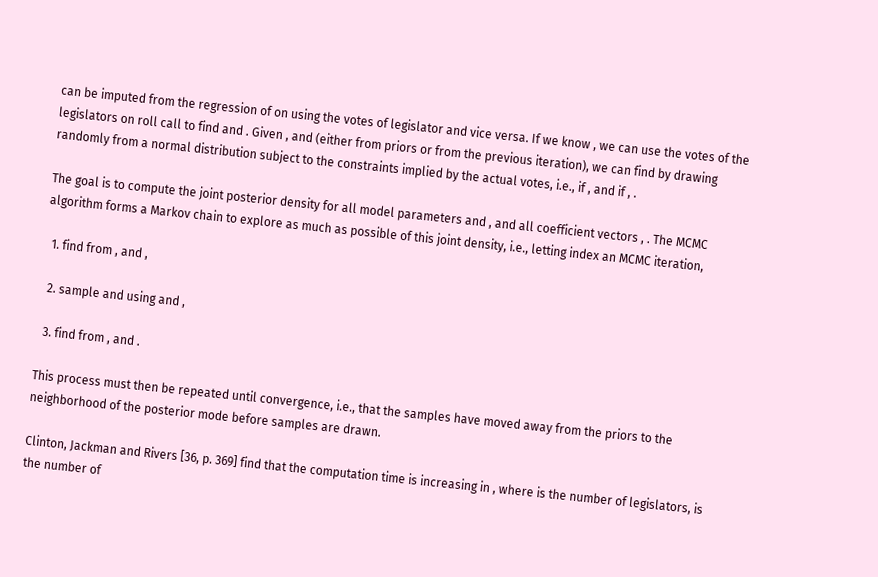can be imputed from the regression of on using the votes of legislator and vice versa. If we know , we can use the votes of the legislators on roll call to find and . Given , and (either from priors or from the previous iteration), we can find by drawing randomly from a normal distribution subject to the constraints implied by the actual votes, i.e., if , and if , .

The goal is to compute the joint posterior density for all model parameters and , and all coefficient vectors , . The MCMC algorithm forms a Markov chain to explore as much as possible of this joint density, i.e., letting index an MCMC iteration,

  1. find from , and ,

  2. sample and using and ,

  3. find from , and .

This process must then be repeated until convergence, i.e., that the samples have moved away from the priors to the neighborhood of the posterior mode before samples are drawn.

Clinton, Jackman and Rivers [36, p. 369] find that the computation time is increasing in , where is the number of legislators, is the number of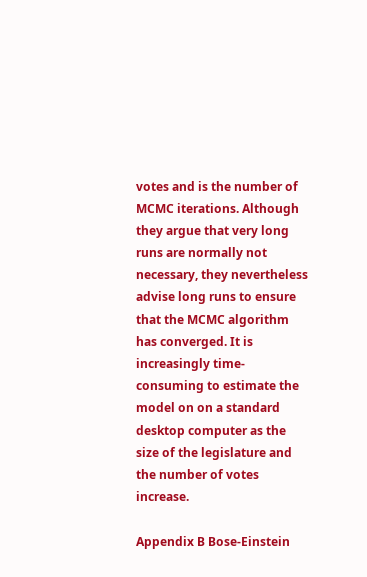votes and is the number of MCMC iterations. Although they argue that very long runs are normally not necessary, they nevertheless advise long runs to ensure that the MCMC algorithm has converged. It is increasingly time-consuming to estimate the model on on a standard desktop computer as the size of the legislature and the number of votes increase.

Appendix B Bose-Einstein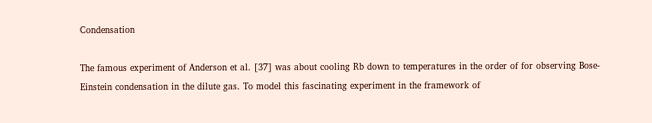Condensation

The famous experiment of Anderson et al. [37] was about cooling Rb down to temperatures in the order of for observing Bose-Einstein condensation in the dilute gas. To model this fascinating experiment in the framework of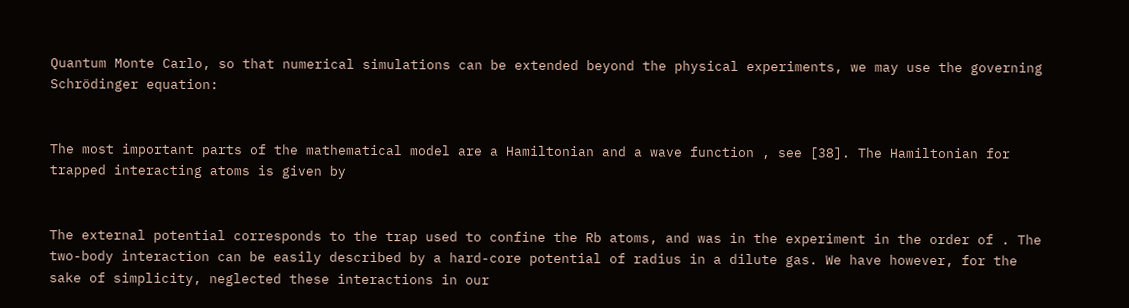Quantum Monte Carlo, so that numerical simulations can be extended beyond the physical experiments, we may use the governing Schrödinger equation:


The most important parts of the mathematical model are a Hamiltonian and a wave function , see [38]. The Hamiltonian for trapped interacting atoms is given by


The external potential corresponds to the trap used to confine the Rb atoms, and was in the experiment in the order of . The two-body interaction can be easily described by a hard-core potential of radius in a dilute gas. We have however, for the sake of simplicity, neglected these interactions in our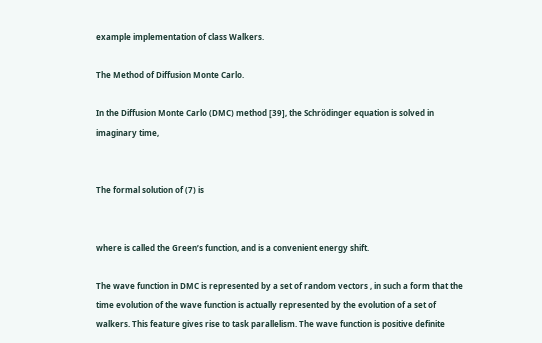example implementation of class Walkers.

The Method of Diffusion Monte Carlo.

In the Diffusion Monte Carlo (DMC) method [39], the Schrödinger equation is solved in imaginary time,


The formal solution of (7) is


where is called the Green’s function, and is a convenient energy shift.

The wave function in DMC is represented by a set of random vectors , in such a form that the time evolution of the wave function is actually represented by the evolution of a set of walkers. This feature gives rise to task parallelism. The wave function is positive definite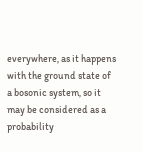everywhere, as it happens with the ground state of a bosonic system, so it may be considered as a probability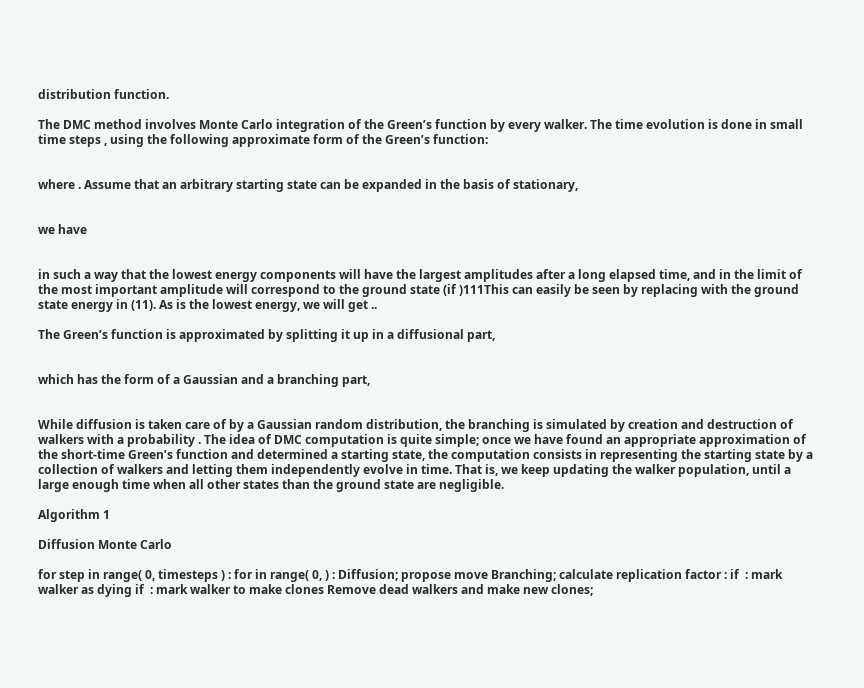distribution function.

The DMC method involves Monte Carlo integration of the Green’s function by every walker. The time evolution is done in small time steps , using the following approximate form of the Green’s function:


where . Assume that an arbitrary starting state can be expanded in the basis of stationary,


we have


in such a way that the lowest energy components will have the largest amplitudes after a long elapsed time, and in the limit of the most important amplitude will correspond to the ground state (if )111This can easily be seen by replacing with the ground state energy in (11). As is the lowest energy, we will get ..

The Green’s function is approximated by splitting it up in a diffusional part,


which has the form of a Gaussian and a branching part,


While diffusion is taken care of by a Gaussian random distribution, the branching is simulated by creation and destruction of walkers with a probability . The idea of DMC computation is quite simple; once we have found an appropriate approximation of the short-time Green’s function and determined a starting state, the computation consists in representing the starting state by a collection of walkers and letting them independently evolve in time. That is, we keep updating the walker population, until a large enough time when all other states than the ground state are negligible.

Algorithm 1

Diffusion Monte Carlo

for step in range( 0, timesteps ) : for in range( 0, ) : Diffusion; propose move Branching; calculate replication factor : if  : mark walker as dying if  : mark walker to make clones Remove dead walkers and make new clones;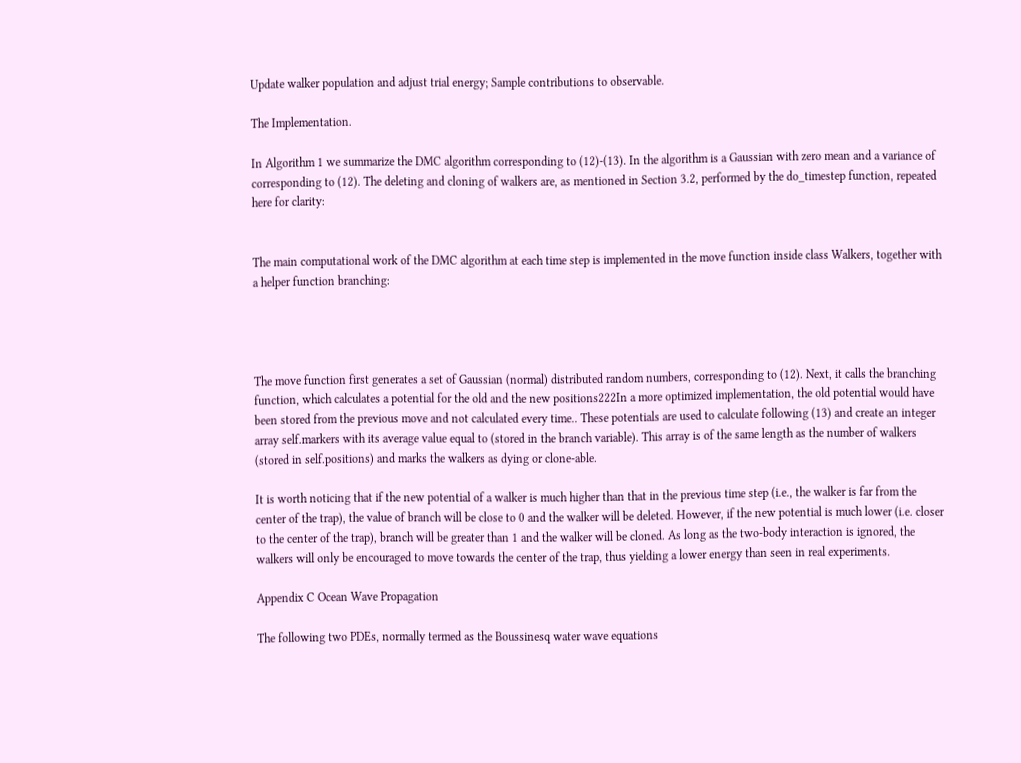Update walker population and adjust trial energy; Sample contributions to observable.

The Implementation.

In Algorithm 1 we summarize the DMC algorithm corresponding to (12)-(13). In the algorithm is a Gaussian with zero mean and a variance of corresponding to (12). The deleting and cloning of walkers are, as mentioned in Section 3.2, performed by the do_timestep function, repeated here for clarity:


The main computational work of the DMC algorithm at each time step is implemented in the move function inside class Walkers, together with a helper function branching:




The move function first generates a set of Gaussian (normal) distributed random numbers, corresponding to (12). Next, it calls the branching function, which calculates a potential for the old and the new positions222In a more optimized implementation, the old potential would have been stored from the previous move and not calculated every time.. These potentials are used to calculate following (13) and create an integer array self.markers with its average value equal to (stored in the branch variable). This array is of the same length as the number of walkers (stored in self.positions) and marks the walkers as dying or clone-able.

It is worth noticing that if the new potential of a walker is much higher than that in the previous time step (i.e., the walker is far from the center of the trap), the value of branch will be close to 0 and the walker will be deleted. However, if the new potential is much lower (i.e. closer to the center of the trap), branch will be greater than 1 and the walker will be cloned. As long as the two-body interaction is ignored, the walkers will only be encouraged to move towards the center of the trap, thus yielding a lower energy than seen in real experiments.

Appendix C Ocean Wave Propagation

The following two PDEs, normally termed as the Boussinesq water wave equations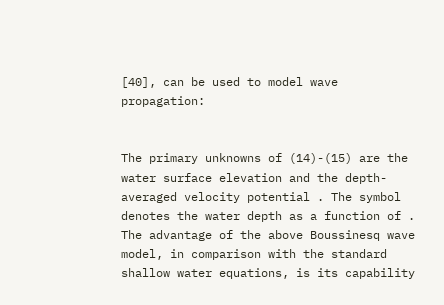[40], can be used to model wave propagation:


The primary unknowns of (14)-(15) are the water surface elevation and the depth-averaged velocity potential . The symbol denotes the water depth as a function of . The advantage of the above Boussinesq wave model, in comparison with the standard shallow water equations, is its capability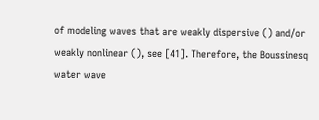of modeling waves that are weakly dispersive () and/or weakly nonlinear (), see [41]. Therefore, the Boussinesq water wave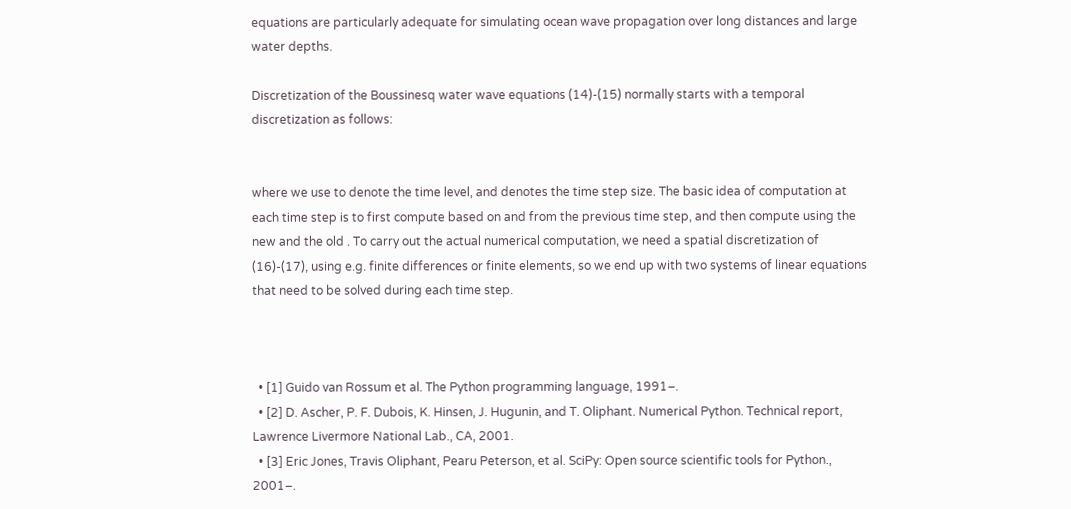equations are particularly adequate for simulating ocean wave propagation over long distances and large water depths.

Discretization of the Boussinesq water wave equations (14)-(15) normally starts with a temporal discretization as follows:


where we use to denote the time level, and denotes the time step size. The basic idea of computation at each time step is to first compute based on and from the previous time step, and then compute using the new and the old . To carry out the actual numerical computation, we need a spatial discretization of (16)-(17), using e.g. finite differences or finite elements, so we end up with two systems of linear equations that need to be solved during each time step.



  • [1] Guido van Rossum et al. The Python programming language, 1991–.
  • [2] D. Ascher, P. F. Dubois, K. Hinsen, J. Hugunin, and T. Oliphant. Numerical Python. Technical report, Lawrence Livermore National Lab., CA, 2001.
  • [3] Eric Jones, Travis Oliphant, Pearu Peterson, et al. SciPy: Open source scientific tools for Python., 2001–.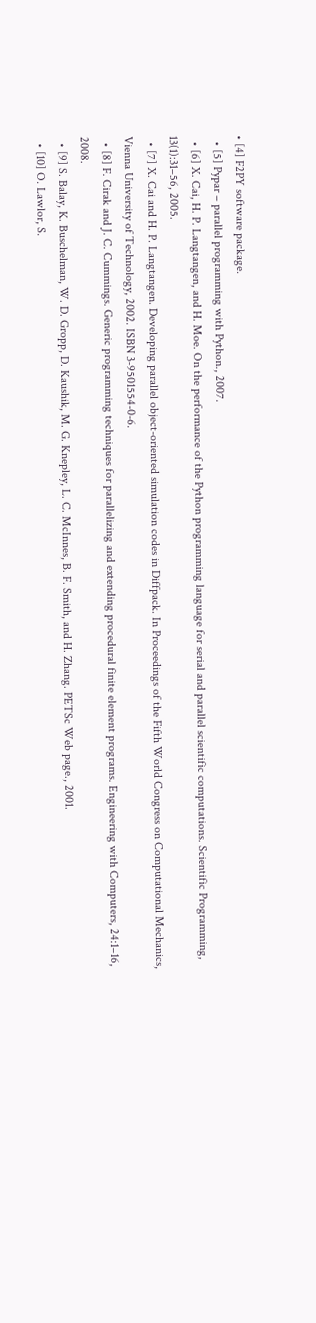• [4] F2PY software package.
  • [5] Pypar – parallel programming with Python., 2007.
  • [6] X. Cai, H. P. Langtangen, and H. Moe. On the performance of the Python programming language for serial and parallel scientific computations. Scientific Programming, 13(1):31–56, 2005.
  • [7] X. Cai and H. P. Langtangen. Developing parallel object-oriented simulation codes in Diffpack. In Proceedings of the Fifth World Congress on Computational Mechanics, Vienna University of Technology, 2002. ISBN 3-9501554-0-6.
  • [8] F. Cirak and J. C. Cummings. Generic programming techniques for parallelizing and extending procedural finite element programs. Engineering with Computers, 24:1–16, 2008.
  • [9] S. Balay, K. Buschelman, W. D. Gropp, D. Kaushik, M. G. Knepley, L. C. McInnes, B. F. Smith, and H. Zhang. PETSc Web page., 2001.
  • [10] O. Lawlor, S.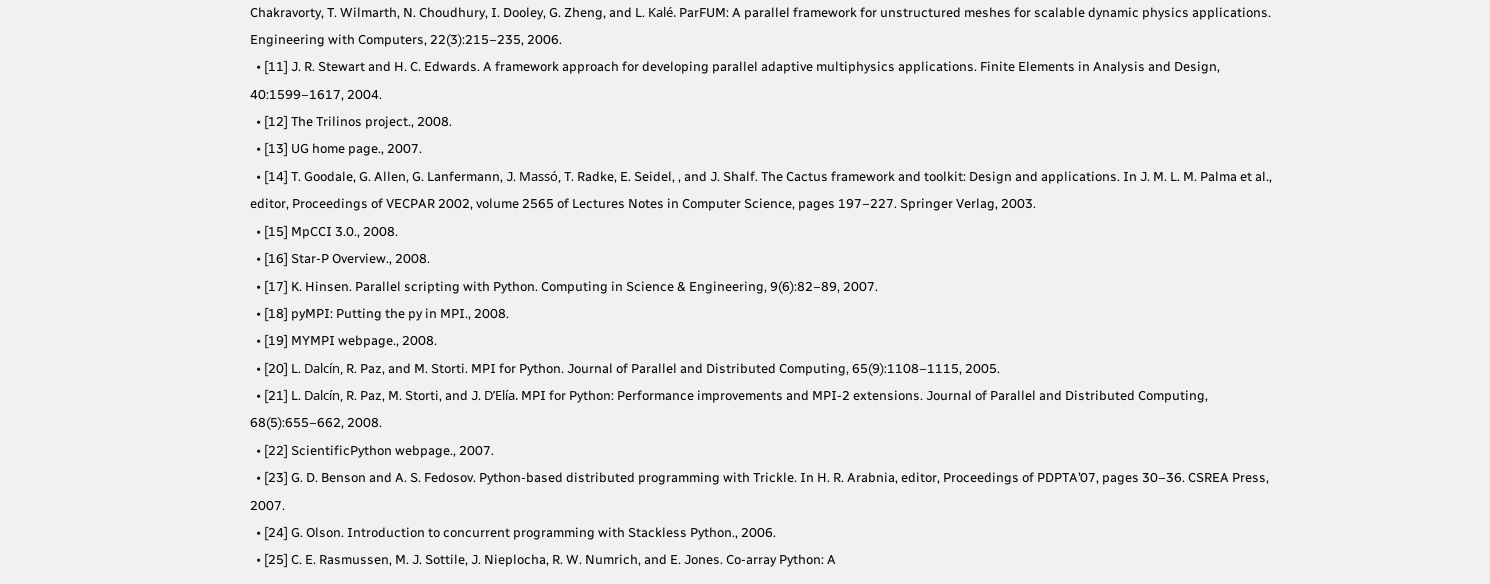Chakravorty, T. Wilmarth, N. Choudhury, I. Dooley, G. Zheng, and L. Kalé. ParFUM: A parallel framework for unstructured meshes for scalable dynamic physics applications. Engineering with Computers, 22(3):215–235, 2006.
  • [11] J. R. Stewart and H. C. Edwards. A framework approach for developing parallel adaptive multiphysics applications. Finite Elements in Analysis and Design, 40:1599–1617, 2004.
  • [12] The Trilinos project., 2008.
  • [13] UG home page., 2007.
  • [14] T. Goodale, G. Allen, G. Lanfermann, J. Massó, T. Radke, E. Seidel, , and J. Shalf. The Cactus framework and toolkit: Design and applications. In J. M. L. M. Palma et al., editor, Proceedings of VECPAR 2002, volume 2565 of Lectures Notes in Computer Science, pages 197–227. Springer Verlag, 2003.
  • [15] MpCCI 3.0., 2008.
  • [16] Star-P Overview., 2008.
  • [17] K. Hinsen. Parallel scripting with Python. Computing in Science & Engineering, 9(6):82–89, 2007.
  • [18] pyMPI: Putting the py in MPI., 2008.
  • [19] MYMPI webpage., 2008.
  • [20] L. Dalcín, R. Paz, and M. Storti. MPI for Python. Journal of Parallel and Distributed Computing, 65(9):1108–1115, 2005.
  • [21] L. Dalcín, R. Paz, M. Storti, and J. D’Elía. MPI for Python: Performance improvements and MPI-2 extensions. Journal of Parallel and Distributed Computing, 68(5):655–662, 2008.
  • [22] ScientificPython webpage., 2007.
  • [23] G. D. Benson and A. S. Fedosov. Python-based distributed programming with Trickle. In H. R. Arabnia, editor, Proceedings of PDPTA’07, pages 30–36. CSREA Press, 2007.
  • [24] G. Olson. Introduction to concurrent programming with Stackless Python., 2006.
  • [25] C. E. Rasmussen, M. J. Sottile, J. Nieplocha, R. W. Numrich, and E. Jones. Co-array Python: A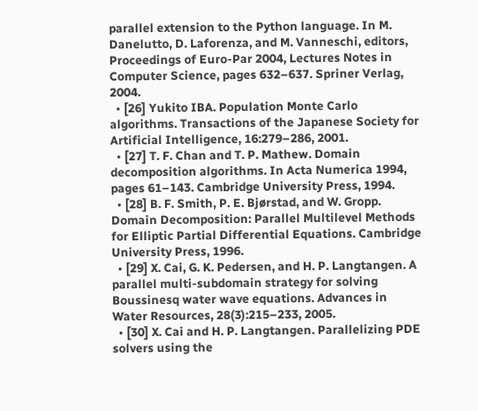parallel extension to the Python language. In M. Danelutto, D. Laforenza, and M. Vanneschi, editors, Proceedings of Euro-Par 2004, Lectures Notes in Computer Science, pages 632–637. Spriner Verlag, 2004.
  • [26] Yukito IBA. Population Monte Carlo algorithms. Transactions of the Japanese Society for Artificial Intelligence, 16:279–286, 2001.
  • [27] T. F. Chan and T. P. Mathew. Domain decomposition algorithms. In Acta Numerica 1994, pages 61–143. Cambridge University Press, 1994.
  • [28] B. F. Smith, P. E. Bjørstad, and W. Gropp. Domain Decomposition: Parallel Multilevel Methods for Elliptic Partial Differential Equations. Cambridge University Press, 1996.
  • [29] X. Cai, G. K. Pedersen, and H. P. Langtangen. A parallel multi-subdomain strategy for solving Boussinesq water wave equations. Advances in Water Resources, 28(3):215–233, 2005.
  • [30] X. Cai and H. P. Langtangen. Parallelizing PDE solvers using the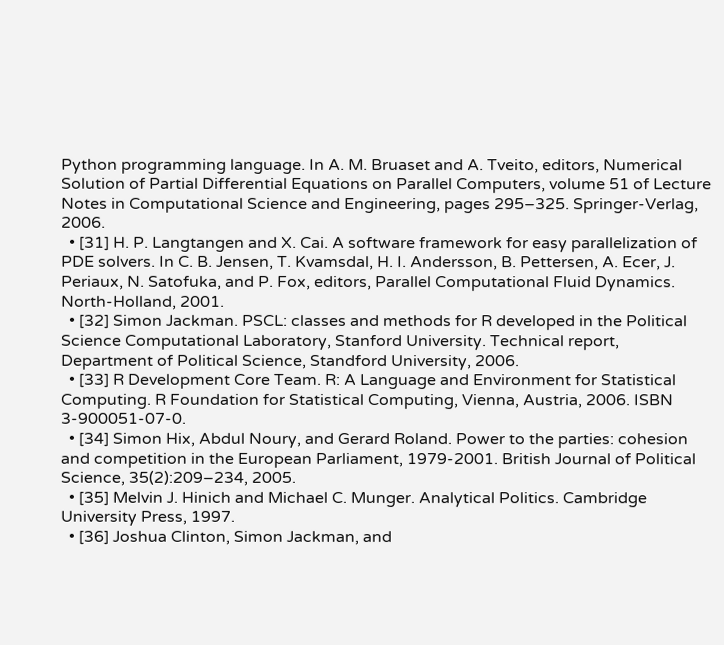Python programming language. In A. M. Bruaset and A. Tveito, editors, Numerical Solution of Partial Differential Equations on Parallel Computers, volume 51 of Lecture Notes in Computational Science and Engineering, pages 295–325. Springer-Verlag, 2006.
  • [31] H. P. Langtangen and X. Cai. A software framework for easy parallelization of PDE solvers. In C. B. Jensen, T. Kvamsdal, H. I. Andersson, B. Pettersen, A. Ecer, J. Periaux, N. Satofuka, and P. Fox, editors, Parallel Computational Fluid Dynamics. North-Holland, 2001.
  • [32] Simon Jackman. PSCL: classes and methods for R developed in the Political Science Computational Laboratory, Stanford University. Technical report, Department of Political Science, Standford University, 2006.
  • [33] R Development Core Team. R: A Language and Environment for Statistical Computing. R Foundation for Statistical Computing, Vienna, Austria, 2006. ISBN 3-900051-07-0.
  • [34] Simon Hix, Abdul Noury, and Gerard Roland. Power to the parties: cohesion and competition in the European Parliament, 1979-2001. British Journal of Political Science, 35(2):209–234, 2005.
  • [35] Melvin J. Hinich and Michael C. Munger. Analytical Politics. Cambridge University Press, 1997.
  • [36] Joshua Clinton, Simon Jackman, and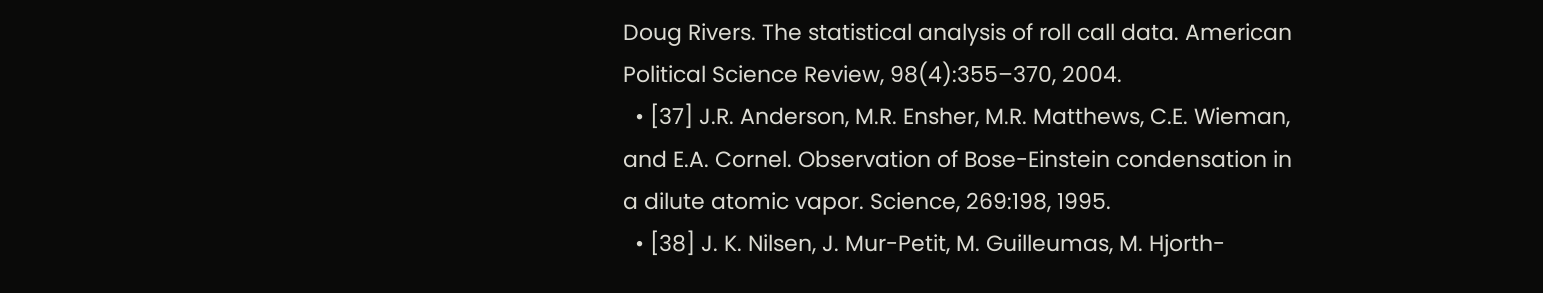Doug Rivers. The statistical analysis of roll call data. American Political Science Review, 98(4):355–370, 2004.
  • [37] J.R. Anderson, M.R. Ensher, M.R. Matthews, C.E. Wieman, and E.A. Cornel. Observation of Bose-Einstein condensation in a dilute atomic vapor. Science, 269:198, 1995.
  • [38] J. K. Nilsen, J. Mur-Petit, M. Guilleumas, M. Hjorth-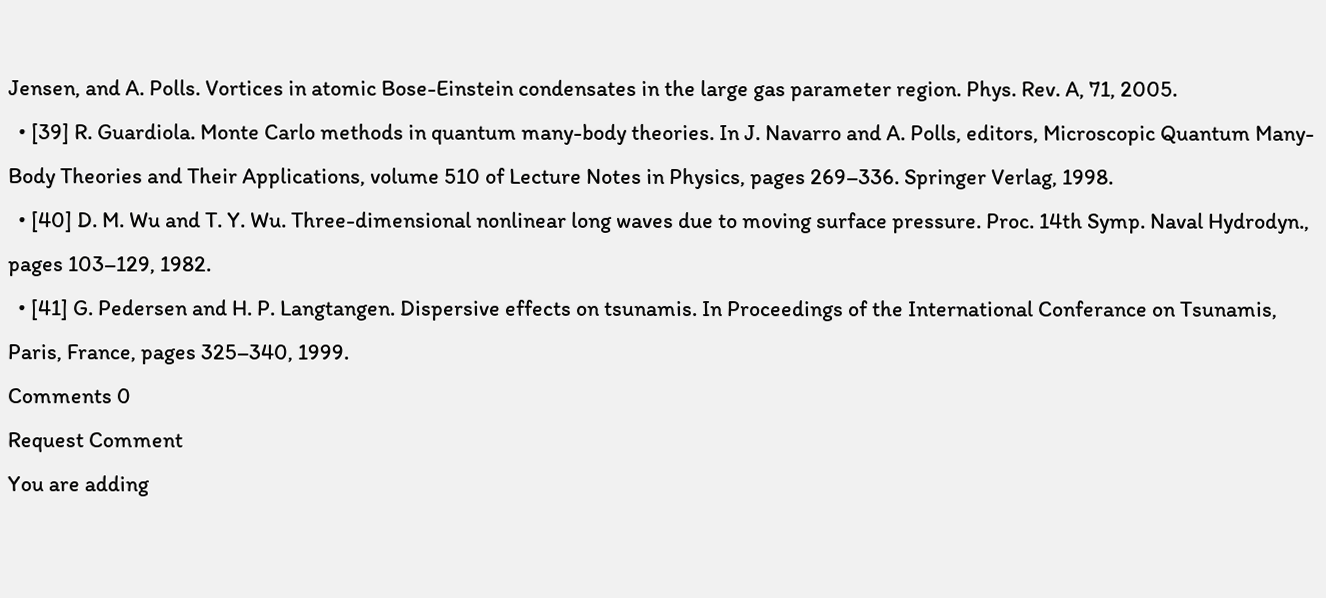Jensen, and A. Polls. Vortices in atomic Bose-Einstein condensates in the large gas parameter region. Phys. Rev. A, 71, 2005.
  • [39] R. Guardiola. Monte Carlo methods in quantum many-body theories. In J. Navarro and A. Polls, editors, Microscopic Quantum Many-Body Theories and Their Applications, volume 510 of Lecture Notes in Physics, pages 269–336. Springer Verlag, 1998.
  • [40] D. M. Wu and T. Y. Wu. Three-dimensional nonlinear long waves due to moving surface pressure. Proc. 14th Symp. Naval Hydrodyn., pages 103–129, 1982.
  • [41] G. Pedersen and H. P. Langtangen. Dispersive effects on tsunamis. In Proceedings of the International Conferance on Tsunamis, Paris, France, pages 325–340, 1999.
Comments 0
Request Comment
You are adding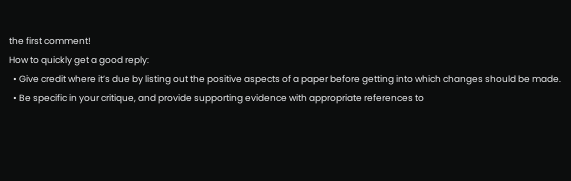the first comment!
How to quickly get a good reply:
  • Give credit where it’s due by listing out the positive aspects of a paper before getting into which changes should be made.
  • Be specific in your critique, and provide supporting evidence with appropriate references to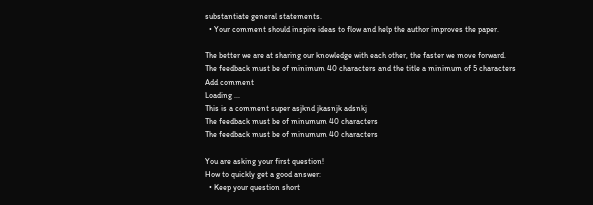substantiate general statements.
  • Your comment should inspire ideas to flow and help the author improves the paper.

The better we are at sharing our knowledge with each other, the faster we move forward.
The feedback must be of minimum 40 characters and the title a minimum of 5 characters
Add comment
Loading ...
This is a comment super asjknd jkasnjk adsnkj
The feedback must be of minumum 40 characters
The feedback must be of minumum 40 characters

You are asking your first question!
How to quickly get a good answer:
  • Keep your question short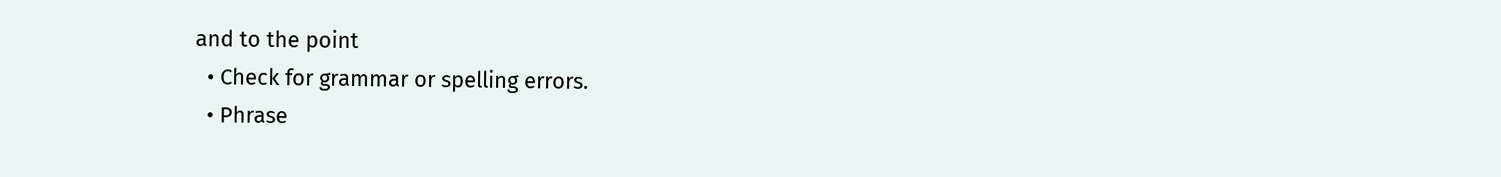and to the point
  • Check for grammar or spelling errors.
  • Phrase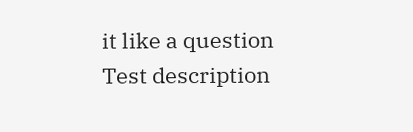it like a question
Test description